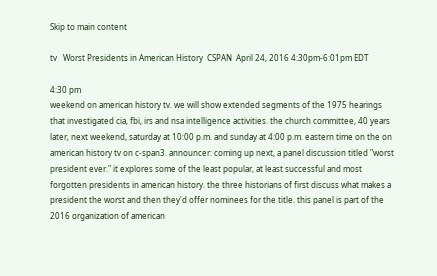Skip to main content

tv   Worst Presidents in American History  CSPAN  April 24, 2016 4:30pm-6:01pm EDT

4:30 pm
weekend on american history tv. we will show extended segments of the 1975 hearings that investigated cia, fbi, irs and nsa intelligence activities. the church committee, 40 years later, next weekend, saturday at 10:00 p.m. and sunday at 4:00 p.m. eastern time on the on american history tv on c-span3. announcer: coming up next, a panel discussion titled "worst president ever." it explores some of the least popular, at least successful and most forgotten presidents in american history. the three historians of first discuss what makes a president the worst and then they'd offer nominees for the title. this panel is part of the 2016 organization of american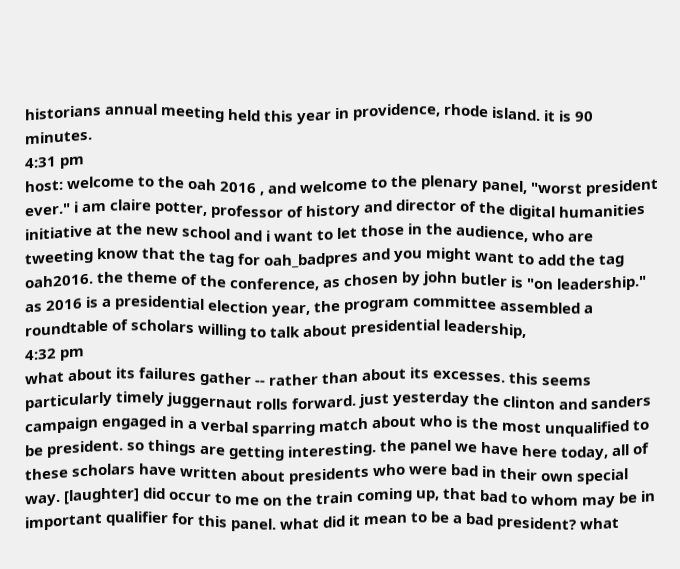historians annual meeting held this year in providence, rhode island. it is 90 minutes.
4:31 pm
host: welcome to the oah 2016 , and welcome to the plenary panel, "worst president ever." i am claire potter, professor of history and director of the digital humanities initiative at the new school and i want to let those in the audience, who are tweeting know that the tag for oah_badpres and you might want to add the tag oah2016. the theme of the conference, as chosen by john butler is "on leadership." as 2016 is a presidential election year, the program committee assembled a roundtable of scholars willing to talk about presidential leadership,
4:32 pm
what about its failures gather -- rather than about its excesses. this seems particularly timely juggernaut rolls forward. just yesterday the clinton and sanders campaign engaged in a verbal sparring match about who is the most unqualified to be president. so things are getting interesting. the panel we have here today, all of these scholars have written about presidents who were bad in their own special way. [laughter] did occur to me on the train coming up, that bad to whom may be in important qualifier for this panel. what did it mean to be a bad president? what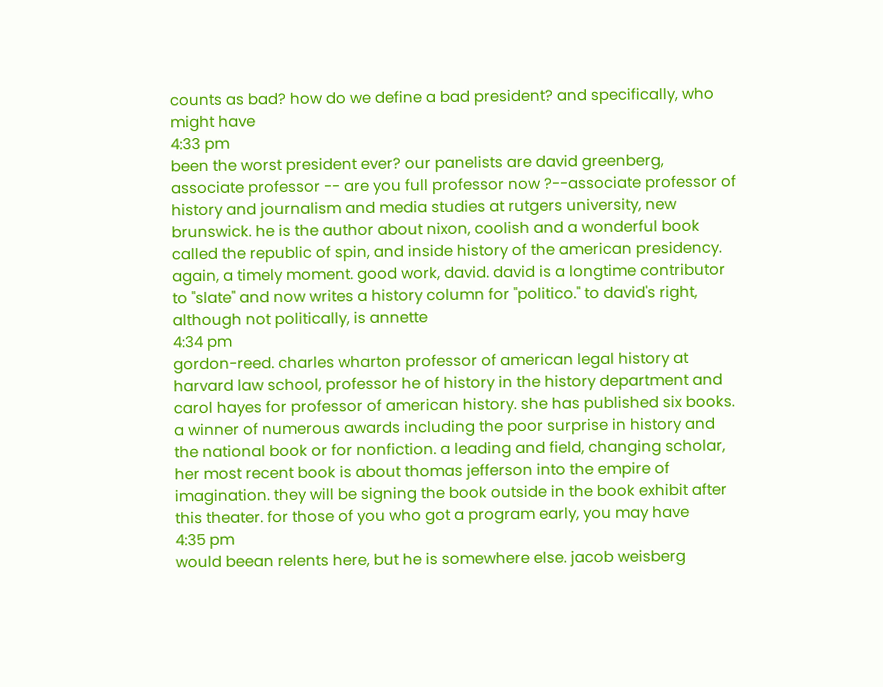counts as bad? how do we define a bad president? and specifically, who might have
4:33 pm
been the worst president ever? our panelists are david greenberg, associate professor -- are you full professor now ?--associate professor of history and journalism and media studies at rutgers university, new brunswick. he is the author about nixon, coolish and a wonderful book called the republic of spin, and inside history of the american presidency. again, a timely moment. good work, david. david is a longtime contributor to "slate" and now writes a history column for "politico." to david's right, although not politically, is annette
4:34 pm
gordon-reed. charles wharton professor of american legal history at harvard law school, professor he of history in the history department and carol hayes for professor of american history. she has published six books. a winner of numerous awards including the poor surprise in history and the national book or for nonfiction. a leading and field, changing scholar, her most recent book is about thomas jefferson into the empire of imagination. they will be signing the book outside in the book exhibit after this theater. for those of you who got a program early, you may have
4:35 pm
would beean relents here, but he is somewhere else. jacob weisberg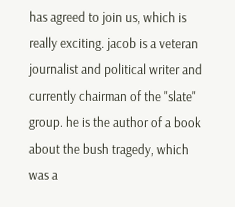has agreed to join us, which is really exciting. jacob is a veteran journalist and political writer and currently chairman of the "slate" group. he is the author of a book about the bush tragedy, which was a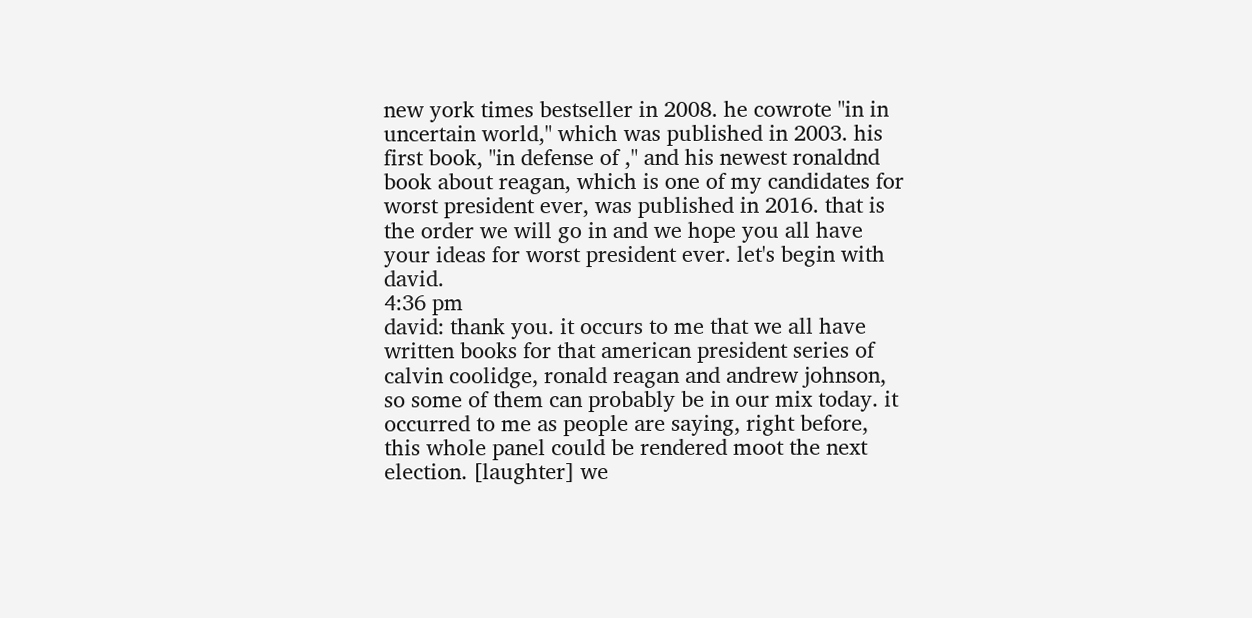new york times bestseller in 2008. he cowrote "in in uncertain world," which was published in 2003. his first book, "in defense of ," and his newest ronaldnd book about reagan, which is one of my candidates for worst president ever, was published in 2016. that is the order we will go in and we hope you all have your ideas for worst president ever. let's begin with david.
4:36 pm
david: thank you. it occurs to me that we all have written books for that american president series of calvin coolidge, ronald reagan and andrew johnson, so some of them can probably be in our mix today. it occurred to me as people are saying, right before, this whole panel could be rendered moot the next election. [laughter] we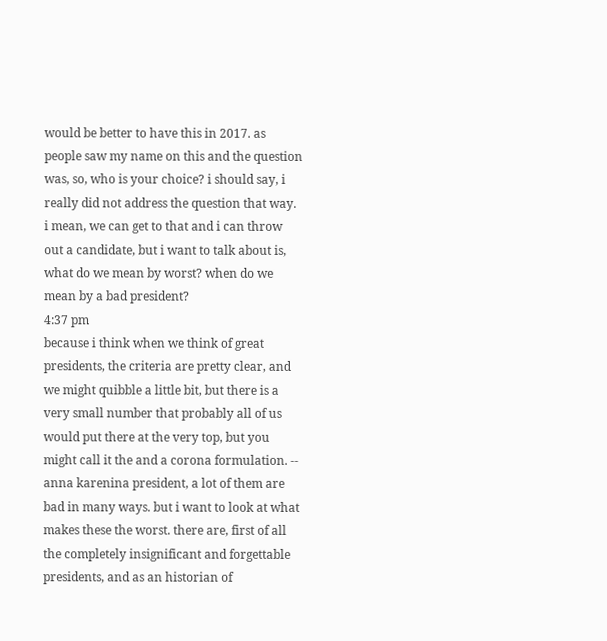would be better to have this in 2017. as people saw my name on this and the question was, so, who is your choice? i should say, i really did not address the question that way. i mean, we can get to that and i can throw out a candidate, but i want to talk about is, what do we mean by worst? when do we mean by a bad president?
4:37 pm
because i think when we think of great presidents, the criteria are pretty clear, and we might quibble a little bit, but there is a very small number that probably all of us would put there at the very top, but you might call it the and a corona formulation. -- anna karenina president, a lot of them are bad in many ways. but i want to look at what makes these the worst. there are, first of all the completely insignificant and forgettable presidents, and as an historian of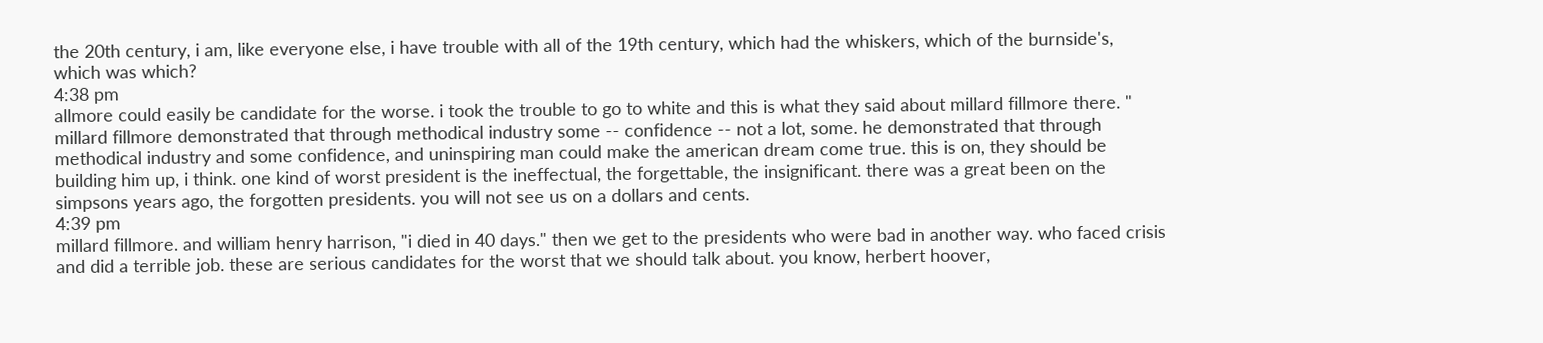the 20th century, i am, like everyone else, i have trouble with all of the 19th century, which had the whiskers, which of the burnside's, which was which?
4:38 pm
allmore could easily be candidate for the worse. i took the trouble to go to white and this is what they said about millard fillmore there. " millard fillmore demonstrated that through methodical industry some -- confidence -- not a lot, some. he demonstrated that through methodical industry and some confidence, and uninspiring man could make the american dream come true. this is on, they should be building him up, i think. one kind of worst president is the ineffectual, the forgettable, the insignificant. there was a great been on the simpsons years ago, the forgotten presidents. you will not see us on a dollars and cents.
4:39 pm
millard fillmore. and william henry harrison, "i died in 40 days." then we get to the presidents who were bad in another way. who faced crisis and did a terrible job. these are serious candidates for the worst that we should talk about. you know, herbert hoover,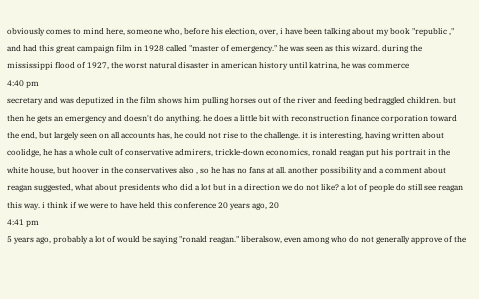obviously comes to mind here, someone who, before his election, over, i have been talking about my book "republic ," and had this great campaign film in 1928 called "master of emergency." he was seen as this wizard. during the mississippi flood of 1927, the worst natural disaster in american history until katrina, he was commerce
4:40 pm
secretary and was deputized in the film shows him pulling horses out of the river and feeding bedraggled children. but then he gets an emergency and doesn't do anything. he does a little bit with reconstruction finance corporation toward the end, but largely seen on all accounts has, he could not rise to the challenge. it is interesting, having written about coolidge, he has a whole cult of conservative admirers, trickle-down economics, ronald reagan put his portrait in the white house, but hoover in the conservatives also , so he has no fans at all. another possibility and a comment about reagan suggested, what about presidents who did a lot but in a direction we do not like? a lot of people do still see reagan this way. i think if we were to have held this conference 20 years ago, 20
4:41 pm
5 years ago, probably a lot of would be saying "ronald reagan." liberalsow, even among who do not generally approve of the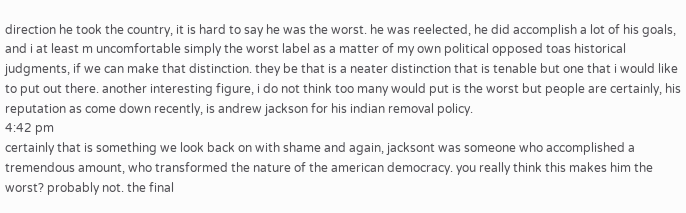direction he took the country, it is hard to say he was the worst. he was reelected, he did accomplish a lot of his goals, and i at least m uncomfortable simply the worst label as a matter of my own political opposed toas historical judgments, if we can make that distinction. they be that is a neater distinction that is tenable but one that i would like to put out there. another interesting figure, i do not think too many would put is the worst but people are certainly, his reputation as come down recently, is andrew jackson for his indian removal policy.
4:42 pm
certainly that is something we look back on with shame and again, jacksont was someone who accomplished a tremendous amount, who transformed the nature of the american democracy. you really think this makes him the worst? probably not. the final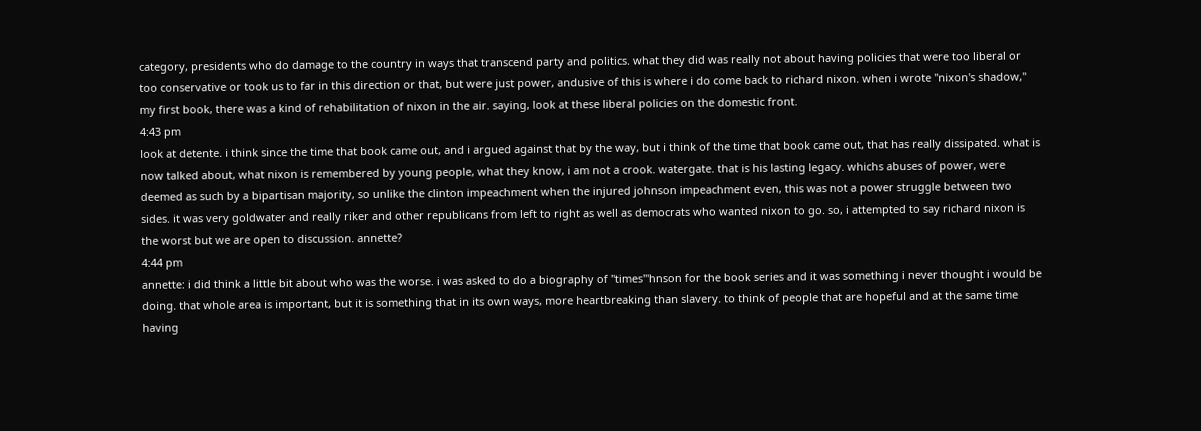category, presidents who do damage to the country in ways that transcend party and politics. what they did was really not about having policies that were too liberal or too conservative or took us to far in this direction or that, but were just power, andusive of this is where i do come back to richard nixon. when i wrote "nixon's shadow," my first book, there was a kind of rehabilitation of nixon in the air. saying, look at these liberal policies on the domestic front.
4:43 pm
look at detente. i think since the time that book came out, and i argued against that by the way, but i think of the time that book came out, that has really dissipated. what is now talked about, what nixon is remembered by young people, what they know, i am not a crook. watergate. that is his lasting legacy. whichs abuses of power, were deemed as such by a bipartisan majority, so unlike the clinton impeachment when the injured johnson impeachment even, this was not a power struggle between two sides. it was very goldwater and really riker and other republicans from left to right as well as democrats who wanted nixon to go. so, i attempted to say richard nixon is the worst but we are open to discussion. annette?
4:44 pm
annette: i did think a little bit about who was the worse. i was asked to do a biography of "times'"hnson for the book series and it was something i never thought i would be doing. that whole area is important, but it is something that in its own ways, more heartbreaking than slavery. to think of people that are hopeful and at the same time having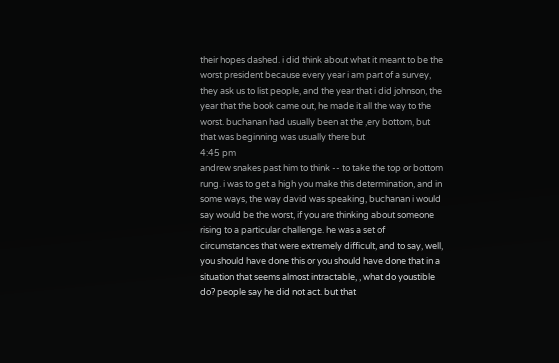their hopes dashed. i did think about what it meant to be the worst president because every year i am part of a survey, they ask us to list people, and the year that i did johnson, the year that the book came out, he made it all the way to the worst. buchanan had usually been at the ,ery bottom, but that was beginning was usually there but
4:45 pm
andrew snakes past him to think -- to take the top or bottom rung. i was to get a high you make this determination, and in some ways, the way david was speaking, buchanan i would say would be the worst, if you are thinking about someone rising to a particular challenge. he was a set of circumstances that were extremely difficult, and to say, well, you should have done this or you should have done that in a situation that seems almost intractable, , what do youstible do? people say he did not act. but that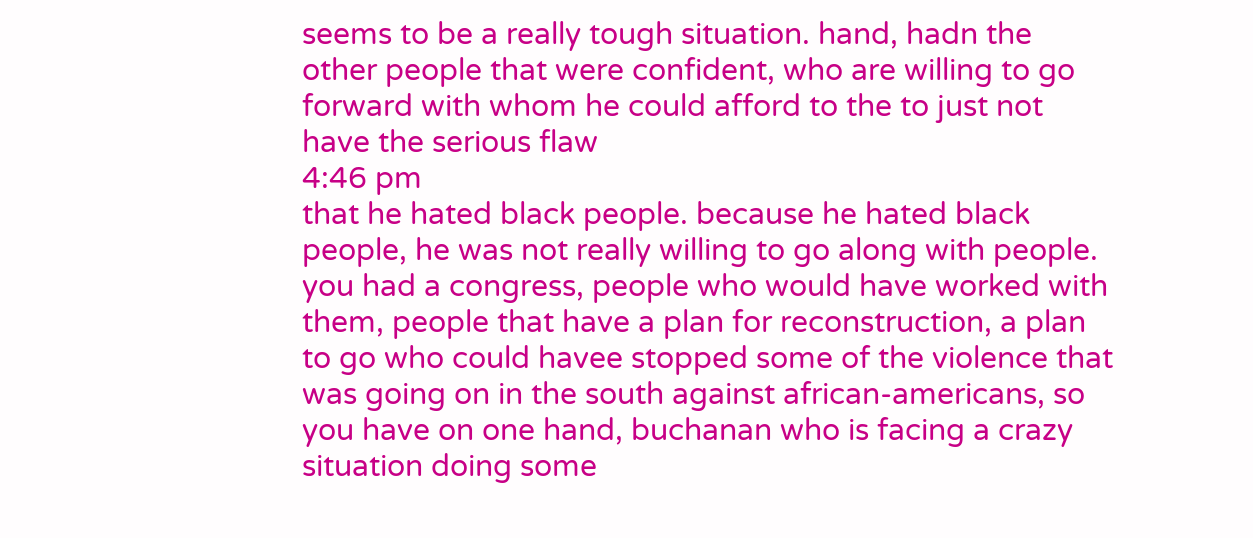seems to be a really tough situation. hand, hadn the other people that were confident, who are willing to go forward with whom he could afford to the to just not have the serious flaw
4:46 pm
that he hated black people. because he hated black people, he was not really willing to go along with people. you had a congress, people who would have worked with them, people that have a plan for reconstruction, a plan to go who could havee stopped some of the violence that was going on in the south against african-americans, so you have on one hand, buchanan who is facing a crazy situation doing some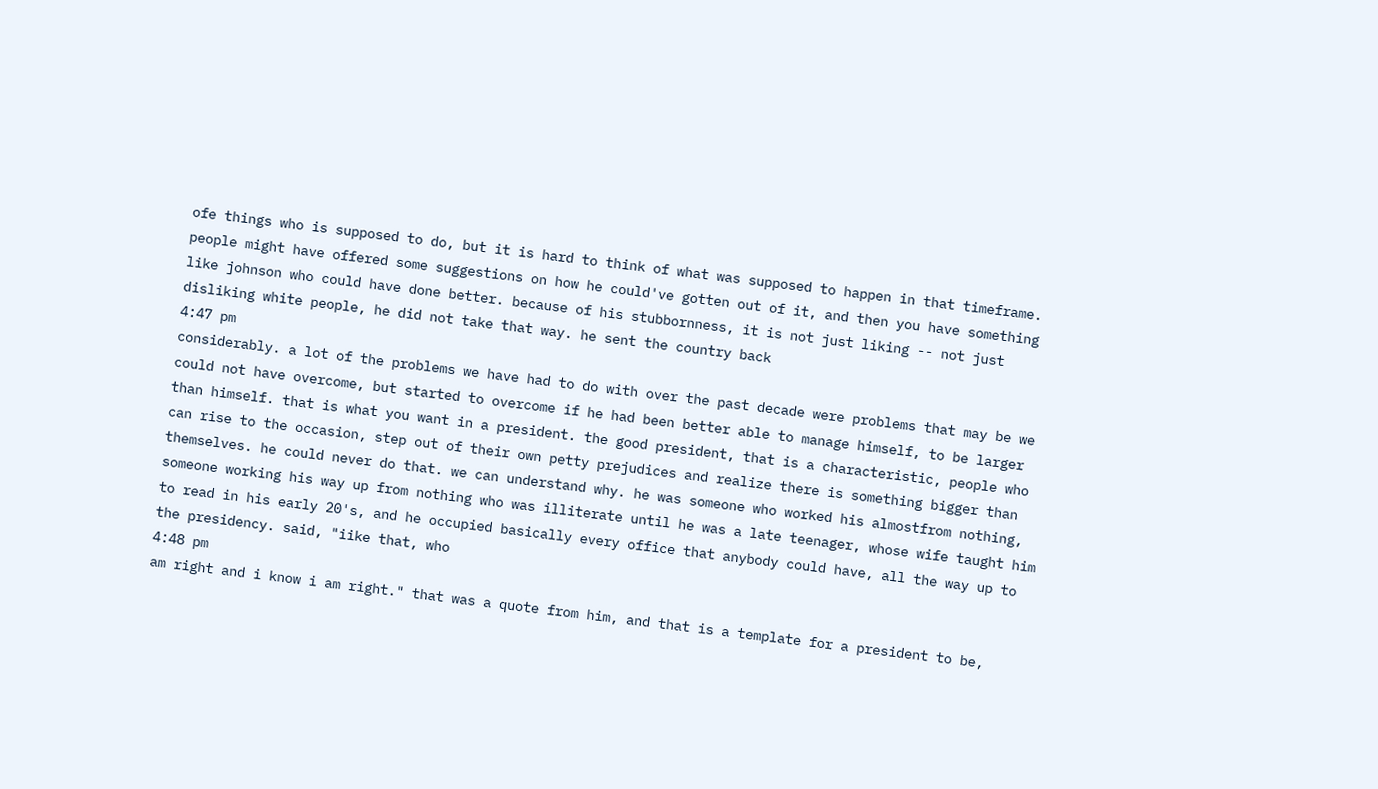ofe things who is supposed to do, but it is hard to think of what was supposed to happen in that timeframe. people might have offered some suggestions on how he could've gotten out of it, and then you have something like johnson who could have done better. because of his stubbornness, it is not just liking -- not just disliking white people, he did not take that way. he sent the country back
4:47 pm
considerably. a lot of the problems we have had to do with over the past decade were problems that may be we could not have overcome, but started to overcome if he had been better able to manage himself, to be larger than himself. that is what you want in a president. the good president, that is a characteristic, people who can rise to the occasion, step out of their own petty prejudices and realize there is something bigger than themselves. he could never do that. we can understand why. he was someone who worked his almostfrom nothing, someone working his way up from nothing who was illiterate until he was a late teenager, whose wife taught him to read in his early 20's, and he occupied basically every office that anybody could have, all the way up to the presidency. said, "iike that, who
4:48 pm
am right and i know i am right." that was a quote from him, and that is a template for a president to be,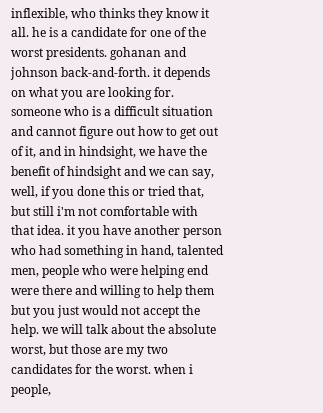inflexible, who thinks they know it all. he is a candidate for one of the worst presidents. gohanan and johnson back-and-forth. it depends on what you are looking for. someone who is a difficult situation and cannot figure out how to get out of it, and in hindsight, we have the benefit of hindsight and we can say, well, if you done this or tried that, but still i'm not comfortable with that idea. it you have another person who had something in hand, talented men, people who were helping end were there and willing to help them but you just would not accept the help. we will talk about the absolute worst, but those are my two candidates for the worst. when i people,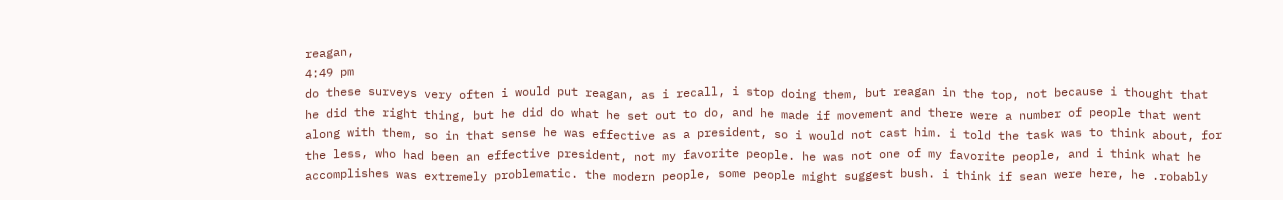reagan,
4:49 pm
do these surveys very often i would put reagan, as i recall, i stop doing them, but reagan in the top, not because i thought that he did the right thing, but he did do what he set out to do, and he made if movement and there were a number of people that went along with them, so in that sense he was effective as a president, so i would not cast him. i told the task was to think about, for the less, who had been an effective president, not my favorite people. he was not one of my favorite people, and i think what he accomplishes was extremely problematic. the modern people, some people might suggest bush. i think if sean were here, he .robably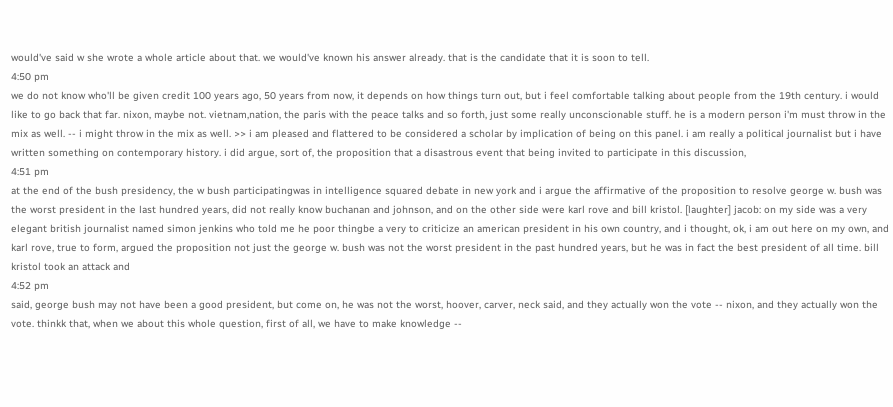would've said w she wrote a whole article about that. we would've known his answer already. that is the candidate that it is soon to tell.
4:50 pm
we do not know who'll be given credit 100 years ago, 50 years from now, it depends on how things turn out, but i feel comfortable talking about people from the 19th century. i would like to go back that far. nixon, maybe not. vietnam,nation, the paris with the peace talks and so forth, just some really unconscionable stuff. he is a modern person i'm must throw in the mix as well. -- i might throw in the mix as well. >> i am pleased and flattered to be considered a scholar by implication of being on this panel. i am really a political journalist but i have written something on contemporary history. i did argue, sort of, the proposition that a disastrous event that being invited to participate in this discussion,
4:51 pm
at the end of the bush presidency, the w bush participatingwas in intelligence squared debate in new york and i argue the affirmative of the proposition to resolve george w. bush was the worst president in the last hundred years, did not really know buchanan and johnson, and on the other side were karl rove and bill kristol. [laughter] jacob: on my side was a very elegant british journalist named simon jenkins who told me he poor thingbe a very to criticize an american president in his own country, and i thought, ok, i am out here on my own, and karl rove, true to form, argued the proposition not just the george w. bush was not the worst president in the past hundred years, but he was in fact the best president of all time. bill kristol took an attack and
4:52 pm
said, george bush may not have been a good president, but come on, he was not the worst, hoover, carver, neck said, and they actually won the vote -- nixon, and they actually won the vote. thinkk that, when we about this whole question, first of all, we have to make knowledge --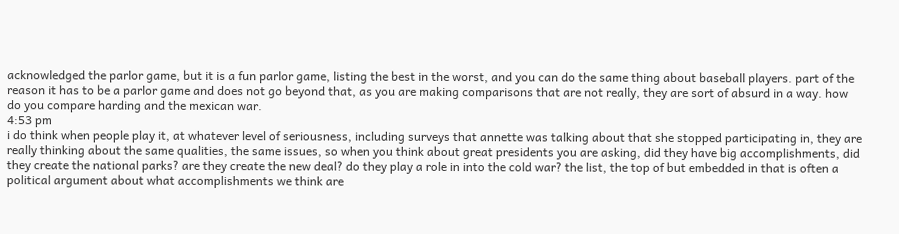acknowledged the parlor game, but it is a fun parlor game, listing the best in the worst, and you can do the same thing about baseball players. part of the reason it has to be a parlor game and does not go beyond that, as you are making comparisons that are not really, they are sort of absurd in a way. how do you compare harding and the mexican war.
4:53 pm
i do think when people play it, at whatever level of seriousness, including surveys that annette was talking about that she stopped participating in, they are really thinking about the same qualities, the same issues, so when you think about great presidents you are asking, did they have big accomplishments, did they create the national parks? are they create the new deal? do they play a role in into the cold war? the list, the top of but embedded in that is often a political argument about what accomplishments we think are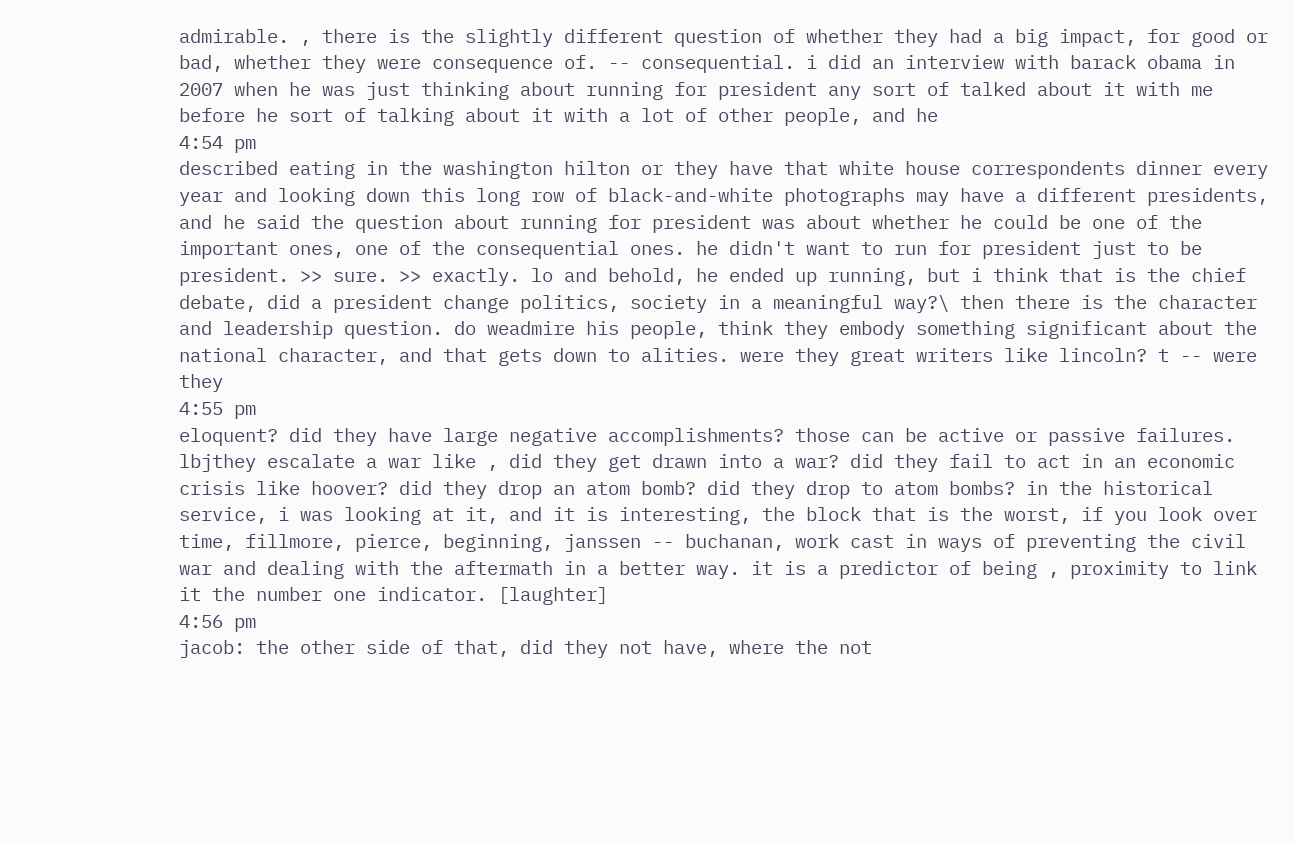admirable. , there is the slightly different question of whether they had a big impact, for good or bad, whether they were consequence of. -- consequential. i did an interview with barack obama in 2007 when he was just thinking about running for president any sort of talked about it with me before he sort of talking about it with a lot of other people, and he
4:54 pm
described eating in the washington hilton or they have that white house correspondents dinner every year and looking down this long row of black-and-white photographs may have a different presidents, and he said the question about running for president was about whether he could be one of the important ones, one of the consequential ones. he didn't want to run for president just to be president. >> sure. >> exactly. lo and behold, he ended up running, but i think that is the chief debate, did a president change politics, society in a meaningful way?\ then there is the character and leadership question. do weadmire his people, think they embody something significant about the national character, and that gets down to alities. were they great writers like lincoln? t -- were they
4:55 pm
eloquent? did they have large negative accomplishments? those can be active or passive failures. lbjthey escalate a war like , did they get drawn into a war? did they fail to act in an economic crisis like hoover? did they drop an atom bomb? did they drop to atom bombs? in the historical service, i was looking at it, and it is interesting, the block that is the worst, if you look over time, fillmore, pierce, beginning, janssen -- buchanan, work cast in ways of preventing the civil war and dealing with the aftermath in a better way. it is a predictor of being , proximity to link it the number one indicator. [laughter]
4:56 pm
jacob: the other side of that, did they not have, where the not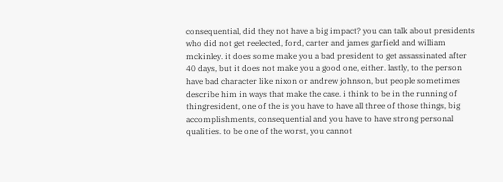consequential, did they not have a big impact? you can talk about presidents who did not get reelected, ford, carter and james garfield and william mckinley. it does some make you a bad president to get assassinated after 40 days, but it does not make you a good one, either. lastly, to the person have bad character like nixon or andrew johnson, but people sometimes describe him in ways that make the case. i think to be in the running of thingresident, one of the is you have to have all three of those things, big accomplishments, consequential and you have to have strong personal qualities. to be one of the worst, you cannot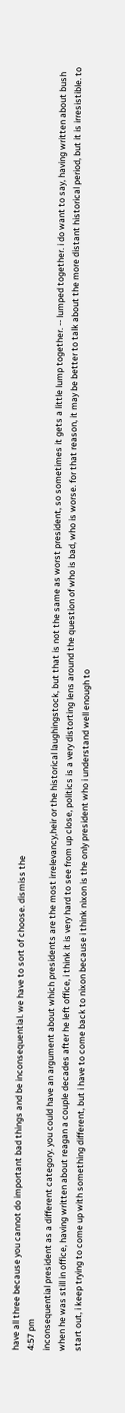have all three because you cannot do important bad things and be inconsequential. we have to sort of choose. dismiss the
4:57 pm
inconsequential president as a different category. you could have an argument about which presidents are the most irrelevancy,heir or the historical laughingstock, but that is not the same as worst president, so sometimes it gets a little lump together. -- lumped together. i do want to say, having written about bush when he was still in office, having written about reagan a couple decades after he left office, i think it is very hard to see from up close, politics is a very distorting lens around the question of who is bad, who is worse. for that reason, it may be better to talk about the more distant historical period, but it is irresistible. to start out, i keep trying to come up with something different, but i have to come back to nixon because i think nixon is the only president who i understand well enough to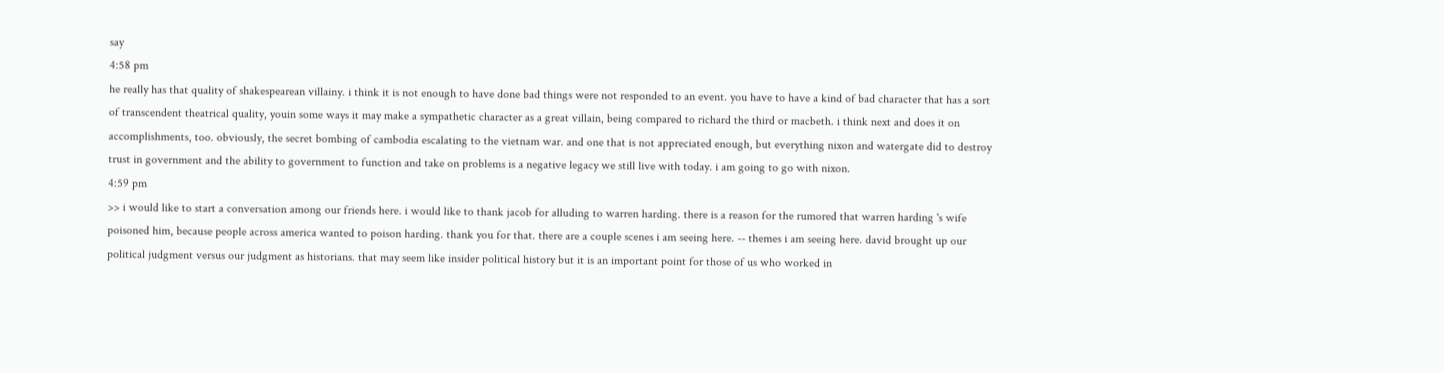say
4:58 pm
he really has that quality of shakespearean villainy. i think it is not enough to have done bad things were not responded to an event. you have to have a kind of bad character that has a sort of transcendent theatrical quality, youin some ways it may make a sympathetic character as a great villain, being compared to richard the third or macbeth. i think next and does it on accomplishments, too. obviously, the secret bombing of cambodia escalating to the vietnam war. and one that is not appreciated enough, but everything nixon and watergate did to destroy trust in government and the ability to government to function and take on problems is a negative legacy we still live with today. i am going to go with nixon.
4:59 pm
>> i would like to start a conversation among our friends here. i would like to thank jacob for alluding to warren harding. there is a reason for the rumored that warren harding 's wife poisoned him, because people across america wanted to poison harding. thank you for that. there are a couple scenes i am seeing here. -- themes i am seeing here. david brought up our political judgment versus our judgment as historians. that may seem like insider political history but it is an important point for those of us who worked in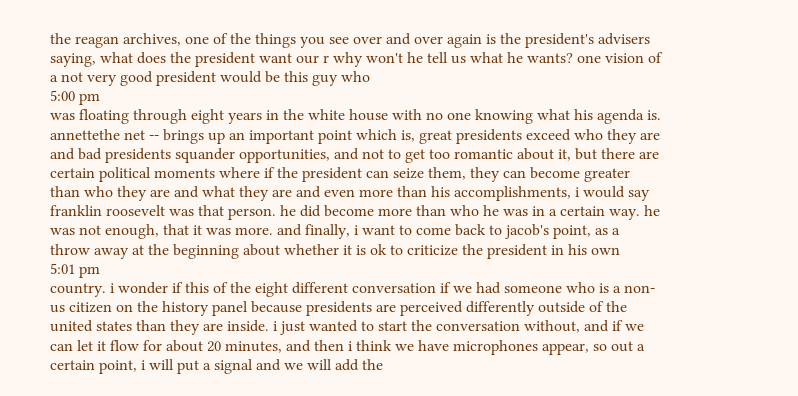the reagan archives, one of the things you see over and over again is the president's advisers saying, what does the president want our r why won't he tell us what he wants? one vision of a not very good president would be this guy who
5:00 pm
was floating through eight years in the white house with no one knowing what his agenda is. annettethe net -- brings up an important point which is, great presidents exceed who they are and bad presidents squander opportunities, and not to get too romantic about it, but there are certain political moments where if the president can seize them, they can become greater than who they are and what they are and even more than his accomplishments, i would say franklin roosevelt was that person. he did become more than who he was in a certain way. he was not enough, that it was more. and finally, i want to come back to jacob's point, as a throw away at the beginning about whether it is ok to criticize the president in his own
5:01 pm
country. i wonder if this of the eight different conversation if we had someone who is a non-us citizen on the history panel because presidents are perceived differently outside of the united states than they are inside. i just wanted to start the conversation without, and if we can let it flow for about 20 minutes, and then i think we have microphones appear, so out a certain point, i will put a signal and we will add the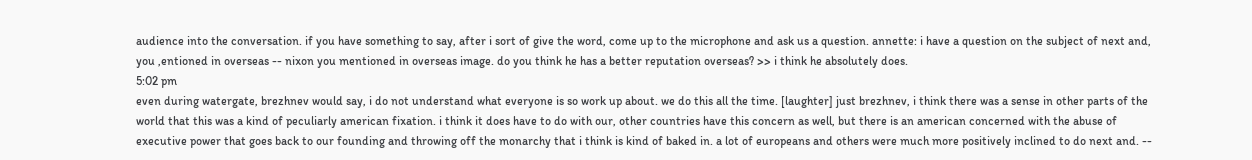audience into the conversation. if you have something to say, after i sort of give the word, come up to the microphone and ask us a question. annette: i have a question on the subject of next and, you ,entioned in overseas -- nixon you mentioned in overseas image. do you think he has a better reputation overseas? >> i think he absolutely does.
5:02 pm
even during watergate, brezhnev would say, i do not understand what everyone is so work up about. we do this all the time. [laughter] just brezhnev, i think there was a sense in other parts of the world that this was a kind of peculiarly american fixation. i think it does have to do with our, other countries have this concern as well, but there is an american concerned with the abuse of executive power that goes back to our founding and throwing off the monarchy that i think is kind of baked in. a lot of europeans and others were much more positively inclined to do next and. --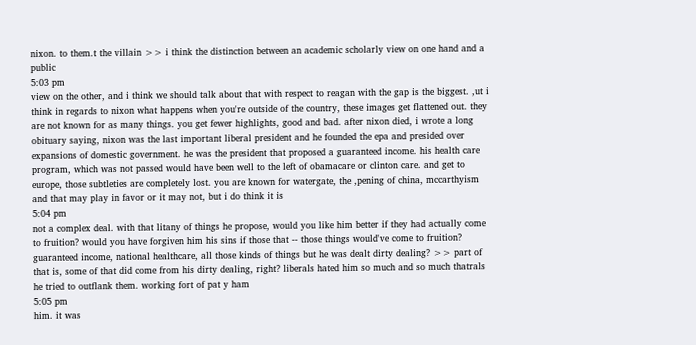nixon. to them.t the villain >> i think the distinction between an academic scholarly view on one hand and a public
5:03 pm
view on the other, and i think we should talk about that with respect to reagan with the gap is the biggest. ,ut i think in regards to nixon what happens when you're outside of the country, these images get flattened out. they are not known for as many things. you get fewer highlights, good and bad. after nixon died, i wrote a long obituary saying, nixon was the last important liberal president and he founded the epa and presided over expansions of domestic government. he was the president that proposed a guaranteed income. his health care program, which was not passed would have been well to the left of obamacare or clinton care. and get to europe, those subtleties are completely lost. you are known for watergate, the ,pening of china, mccarthyism and that may play in favor or it may not, but i do think it is
5:04 pm
not a complex deal. with that litany of things he propose, would you like him better if they had actually come to fruition? would you have forgiven him his sins if those that -- those things would've come to fruition? guaranteed income, national healthcare, all those kinds of things but he was dealt dirty dealing? >> part of that is, some of that did come from his dirty dealing, right? liberals hated him so much and so much thatrals he tried to outflank them. working fort of pat y ham
5:05 pm
him. it was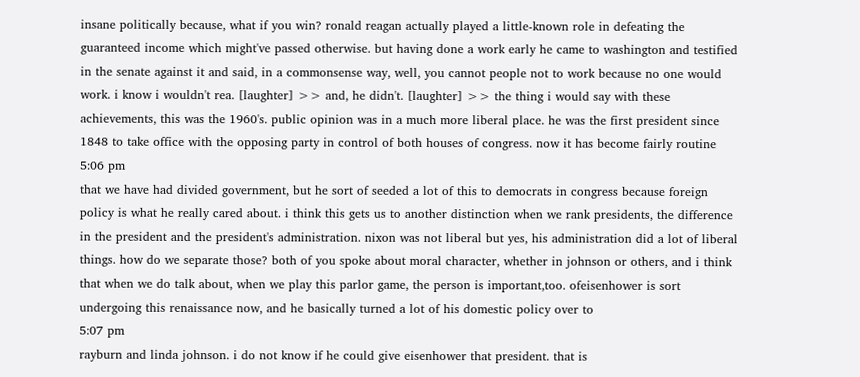insane politically because, what if you win? ronald reagan actually played a little-known role in defeating the guaranteed income which might've passed otherwise. but having done a work early he came to washington and testified in the senate against it and said, in a commonsense way, well, you cannot people not to work because no one would work. i know i wouldn't rea. [laughter] >> and, he didn't. [laughter] >> the thing i would say with these achievements, this was the 1960's. public opinion was in a much more liberal place. he was the first president since 1848 to take office with the opposing party in control of both houses of congress. now it has become fairly routine
5:06 pm
that we have had divided government, but he sort of seeded a lot of this to democrats in congress because foreign policy is what he really cared about. i think this gets us to another distinction when we rank presidents, the difference in the president and the president's administration. nixon was not liberal but yes, his administration did a lot of liberal things. how do we separate those? both of you spoke about moral character, whether in johnson or others, and i think that when we do talk about, when we play this parlor game, the person is important,too. ofeisenhower is sort undergoing this renaissance now, and he basically turned a lot of his domestic policy over to
5:07 pm
rayburn and linda johnson. i do not know if he could give eisenhower that president. that is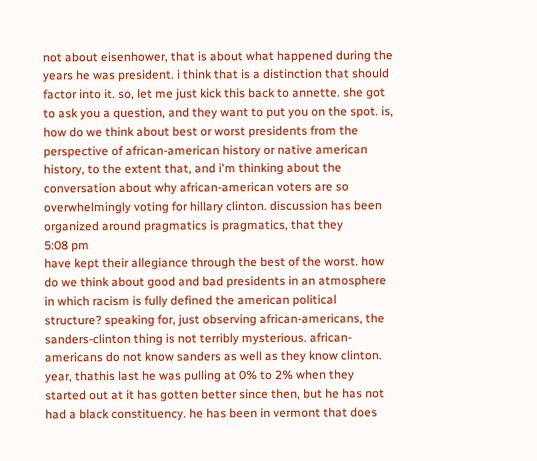not about eisenhower, that is about what happened during the years he was president. i think that is a distinction that should factor into it. so, let me just kick this back to annette. she got to ask you a question, and they want to put you on the spot. is, how do we think about best or worst presidents from the perspective of african-american history or native american history, to the extent that, and i'm thinking about the conversation about why african-american voters are so overwhelmingly voting for hillary clinton. discussion has been organized around pragmatics is pragmatics, that they
5:08 pm
have kept their allegiance through the best of the worst. how do we think about good and bad presidents in an atmosphere in which racism is fully defined the american political structure? speaking for, just observing african-americans, the sanders-clinton thing is not terribly mysterious. african-americans do not know sanders as well as they know clinton. year, thathis last he was pulling at 0% to 2% when they started out at it has gotten better since then, but he has not had a black constituency. he has been in vermont that does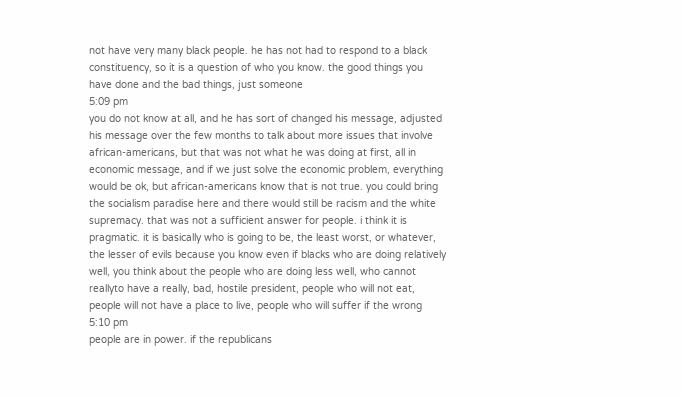not have very many black people. he has not had to respond to a black constituency, so it is a question of who you know. the good things you have done and the bad things, just someone
5:09 pm
you do not know at all, and he has sort of changed his message, adjusted his message over the few months to talk about more issues that involve african-americans, but that was not what he was doing at first, all in economic message, and if we just solve the economic problem, everything would be ok, but african-americans know that is not true. you could bring the socialism paradise here and there would still be racism and the white supremacy. that was not a sufficient answer for people. i think it is pragmatic. it is basically who is going to be, the least worst, or whatever, the lesser of evils because you know even if blacks who are doing relatively well, you think about the people who are doing less well, who cannot reallyto have a really, bad, hostile president, people who will not eat, people will not have a place to live, people who will suffer if the wrong
5:10 pm
people are in power. if the republicans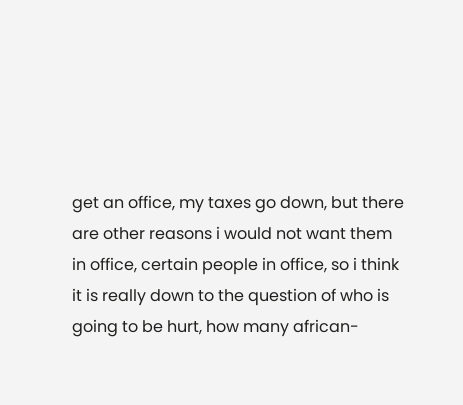get an office, my taxes go down, but there are other reasons i would not want them in office, certain people in office, so i think it is really down to the question of who is going to be hurt, how many african-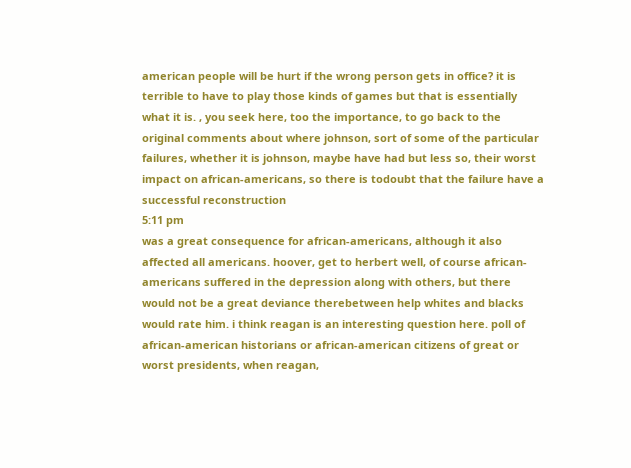american people will be hurt if the wrong person gets in office? it is terrible to have to play those kinds of games but that is essentially what it is. , you seek here, too the importance, to go back to the original comments about where johnson, sort of some of the particular failures, whether it is johnson, maybe have had but less so, their worst impact on african-americans, so there is todoubt that the failure have a successful reconstruction
5:11 pm
was a great consequence for african-americans, although it also affected all americans. hoover, get to herbert well, of course african-americans suffered in the depression along with others, but there would not be a great deviance therebetween help whites and blacks would rate him. i think reagan is an interesting question here. poll of african-american historians or african-american citizens of great or worst presidents, when reagan,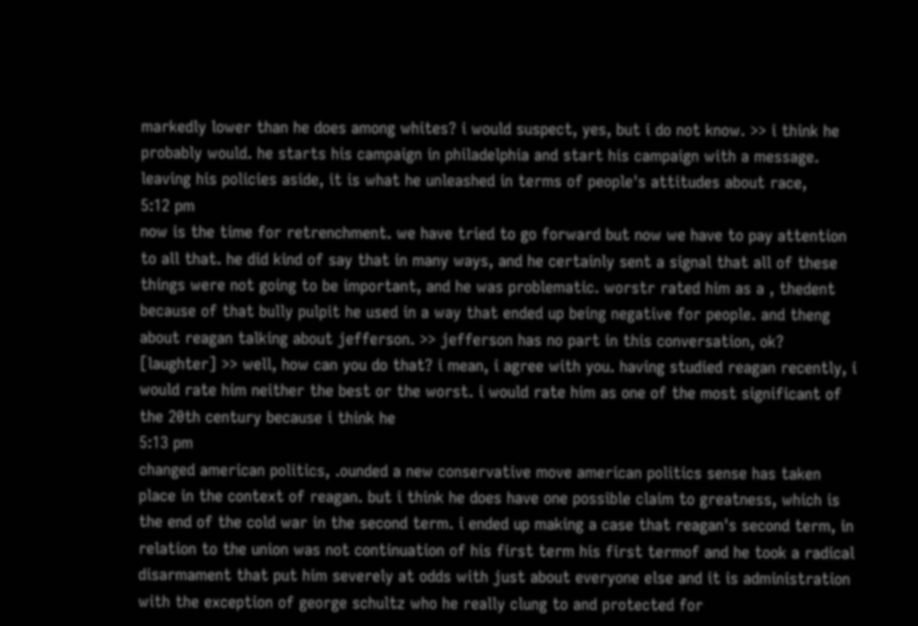markedly lower than he does among whites? i would suspect, yes, but i do not know. >> i think he probably would. he starts his campaign in philadelphia and start his campaign with a message. leaving his policies aside, it is what he unleashed in terms of people's attitudes about race,
5:12 pm
now is the time for retrenchment. we have tried to go forward but now we have to pay attention to all that. he did kind of say that in many ways, and he certainly sent a signal that all of these things were not going to be important, and he was problematic. worstr rated him as a , thedent because of that bully pulpit he used in a way that ended up being negative for people. and theng about reagan talking about jefferson. >> jefferson has no part in this conversation, ok? [laughter] >> well, how can you do that? i mean, i agree with you. having studied reagan recently, i would rate him neither the best or the worst. i would rate him as one of the most significant of the 20th century because i think he
5:13 pm
changed american politics, .ounded a new conservative move american politics sense has taken place in the context of reagan. but i think he does have one possible claim to greatness, which is the end of the cold war in the second term. i ended up making a case that reagan's second term, in relation to the union was not continuation of his first term his first termof and he took a radical disarmament that put him severely at odds with just about everyone else and it is administration with the exception of george schultz who he really clung to and protected for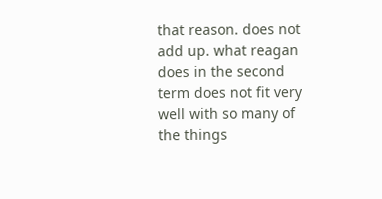that reason. does not add up. what reagan does in the second term does not fit very well with so many of the things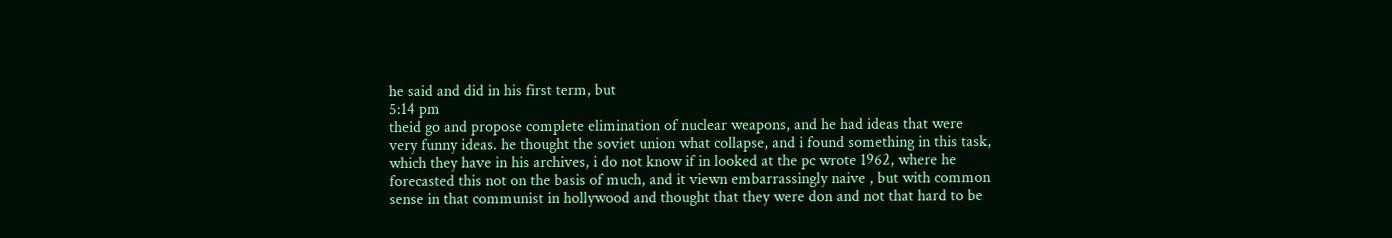he said and did in his first term, but
5:14 pm
theid go and propose complete elimination of nuclear weapons, and he had ideas that were very funny ideas. he thought the soviet union what collapse, and i found something in this task, which they have in his archives, i do not know if in looked at the pc wrote 1962, where he forecasted this not on the basis of much, and it viewn embarrassingly naive , but with common sense in that communist in hollywood and thought that they were don and not that hard to be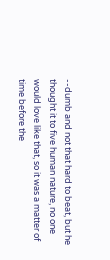--dumb and not that hard to beat, but he thought it to five human nature, no one would love like that, so it was a matter of time before the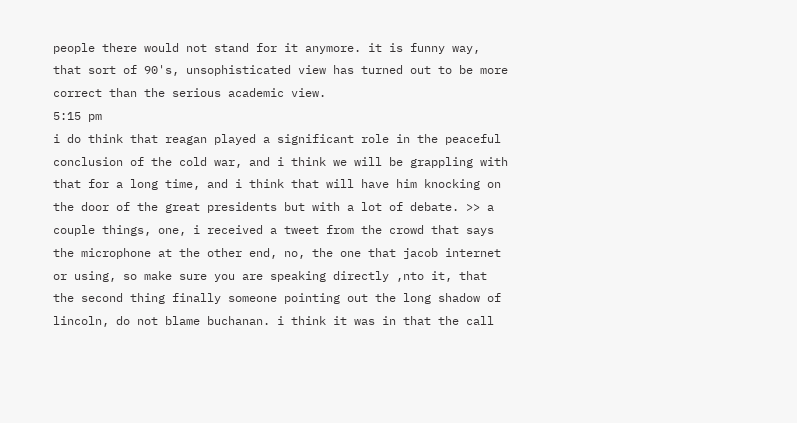people there would not stand for it anymore. it is funny way, that sort of 90's, unsophisticated view has turned out to be more correct than the serious academic view.
5:15 pm
i do think that reagan played a significant role in the peaceful conclusion of the cold war, and i think we will be grappling with that for a long time, and i think that will have him knocking on the door of the great presidents but with a lot of debate. >> a couple things, one, i received a tweet from the crowd that says the microphone at the other end, no, the one that jacob internet or using, so make sure you are speaking directly ,nto it, that the second thing finally someone pointing out the long shadow of lincoln, do not blame buchanan. i think it was in that the call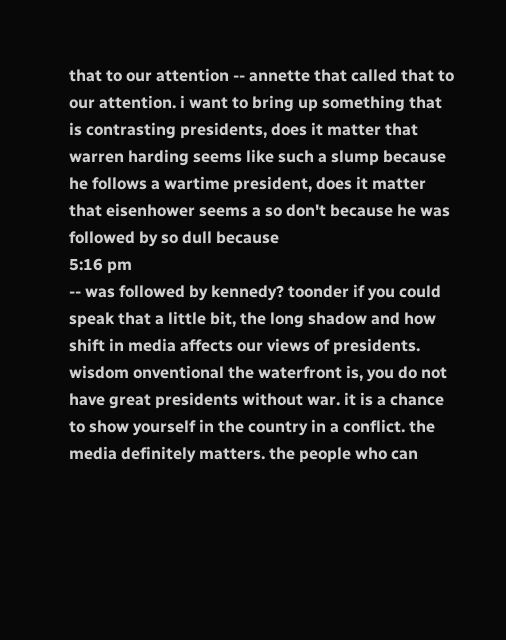that to our attention -- annette that called that to our attention. i want to bring up something that is contrasting presidents, does it matter that warren harding seems like such a slump because he follows a wartime president, does it matter that eisenhower seems a so don't because he was followed by so dull because
5:16 pm
-- was followed by kennedy? toonder if you could speak that a little bit, the long shadow and how shift in media affects our views of presidents. wisdom onventional the waterfront is, you do not have great presidents without war. it is a chance to show yourself in the country in a conflict. the media definitely matters. the people who can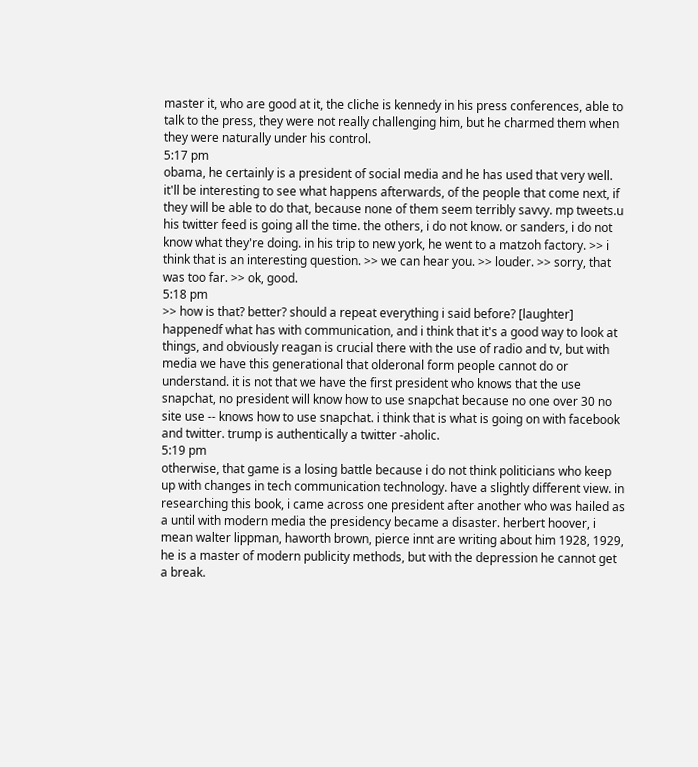master it, who are good at it, the cliche is kennedy in his press conferences, able to talk to the press, they were not really challenging him, but he charmed them when they were naturally under his control.
5:17 pm
obama, he certainly is a president of social media and he has used that very well. it'll be interesting to see what happens afterwards, of the people that come next, if they will be able to do that, because none of them seem terribly savvy. mp tweets.u his twitter feed is going all the time. the others, i do not know. or sanders, i do not know what they're doing. in his trip to new york, he went to a matzoh factory. >> i think that is an interesting question. >> we can hear you. >> louder. >> sorry, that was too far. >> ok, good.
5:18 pm
>> how is that? better? should a repeat everything i said before? [laughter] happenedf what has with communication, and i think that it's a good way to look at things, and obviously reagan is crucial there with the use of radio and tv, but with media we have this generational that olderonal form people cannot do or understand. it is not that we have the first president who knows that the use snapchat, no president will know how to use snapchat because no one over 30 no site use -- knows how to use snapchat. i think that is what is going on with facebook and twitter. trump is authentically a twitter -aholic.
5:19 pm
otherwise, that game is a losing battle because i do not think politicians who keep up with changes in tech communication technology. have a slightly different view. in researching this book, i came across one president after another who was hailed as a until with modern media the presidency became a disaster. herbert hoover, i mean walter lippman, haworth brown, pierce innt are writing about him 1928, 1929, he is a master of modern publicity methods, but with the depression he cannot get a break.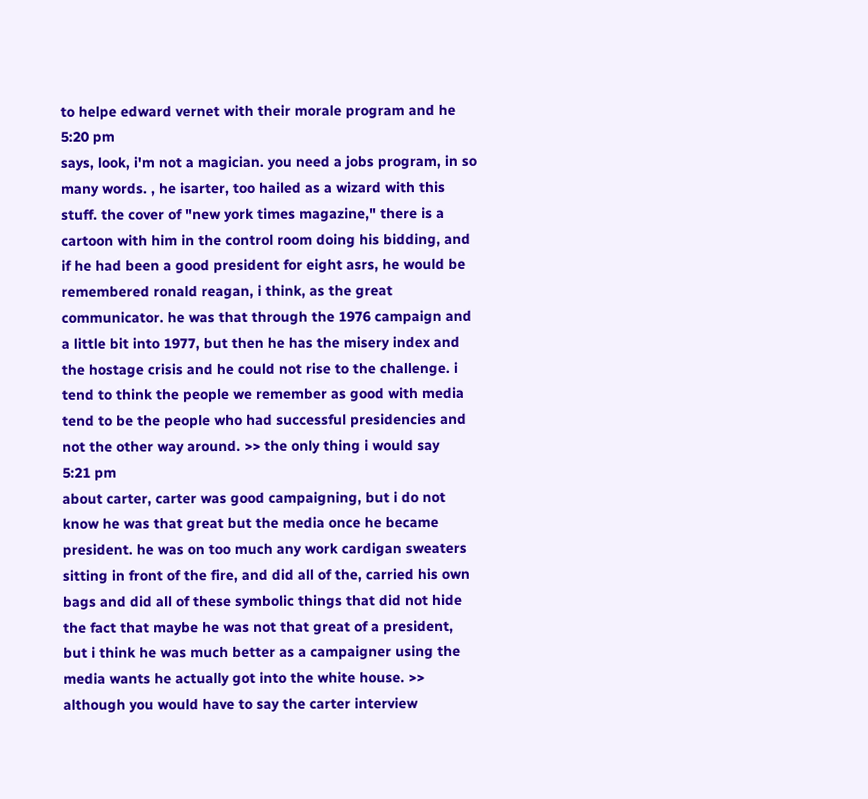to helpe edward vernet with their morale program and he
5:20 pm
says, look, i'm not a magician. you need a jobs program, in so many words. , he isarter, too hailed as a wizard with this stuff. the cover of "new york times magazine," there is a cartoon with him in the control room doing his bidding, and if he had been a good president for eight asrs, he would be remembered ronald reagan, i think, as the great communicator. he was that through the 1976 campaign and a little bit into 1977, but then he has the misery index and the hostage crisis and he could not rise to the challenge. i tend to think the people we remember as good with media tend to be the people who had successful presidencies and not the other way around. >> the only thing i would say
5:21 pm
about carter, carter was good campaigning, but i do not know he was that great but the media once he became president. he was on too much any work cardigan sweaters sitting in front of the fire, and did all of the, carried his own bags and did all of these symbolic things that did not hide the fact that maybe he was not that great of a president, but i think he was much better as a campaigner using the media wants he actually got into the white house. >> although you would have to say the carter interview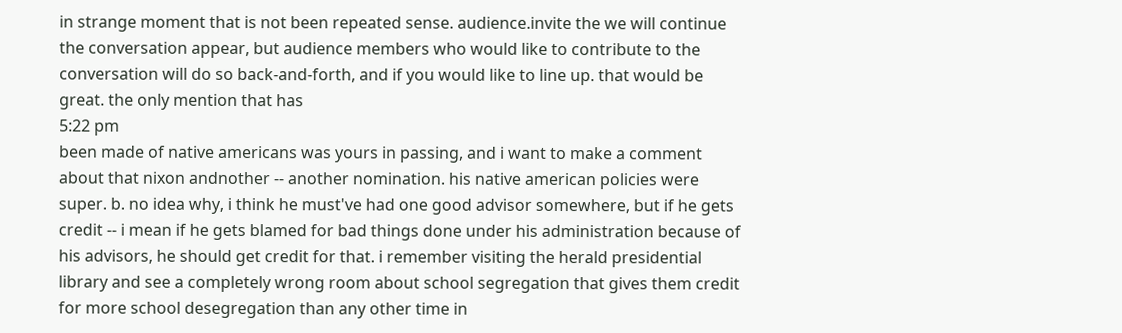in strange moment that is not been repeated sense. audience.invite the we will continue the conversation appear, but audience members who would like to contribute to the conversation will do so back-and-forth, and if you would like to line up. that would be great. the only mention that has
5:22 pm
been made of native americans was yours in passing, and i want to make a comment about that nixon andnother -- another nomination. his native american policies were super. b. no idea why, i think he must've had one good advisor somewhere, but if he gets credit -- i mean if he gets blamed for bad things done under his administration because of his advisors, he should get credit for that. i remember visiting the herald presidential library and see a completely wrong room about school segregation that gives them credit for more school desegregation than any other time in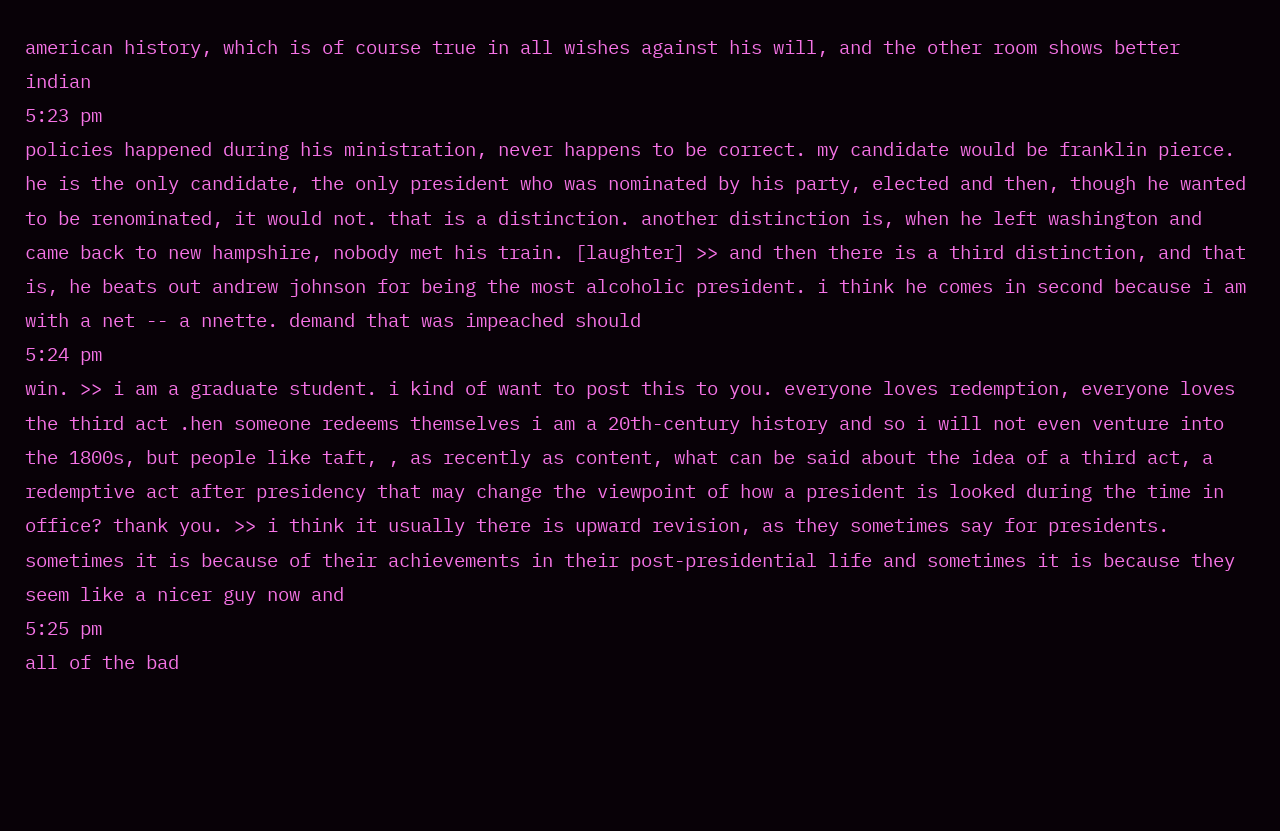american history, which is of course true in all wishes against his will, and the other room shows better indian
5:23 pm
policies happened during his ministration, never happens to be correct. my candidate would be franklin pierce. he is the only candidate, the only president who was nominated by his party, elected and then, though he wanted to be renominated, it would not. that is a distinction. another distinction is, when he left washington and came back to new hampshire, nobody met his train. [laughter] >> and then there is a third distinction, and that is, he beats out andrew johnson for being the most alcoholic president. i think he comes in second because i am with a net -- a nnette. demand that was impeached should
5:24 pm
win. >> i am a graduate student. i kind of want to post this to you. everyone loves redemption, everyone loves the third act .hen someone redeems themselves i am a 20th-century history and so i will not even venture into the 1800s, but people like taft, , as recently as content, what can be said about the idea of a third act, a redemptive act after presidency that may change the viewpoint of how a president is looked during the time in office? thank you. >> i think it usually there is upward revision, as they sometimes say for presidents. sometimes it is because of their achievements in their post-presidential life and sometimes it is because they seem like a nicer guy now and
5:25 pm
all of the bad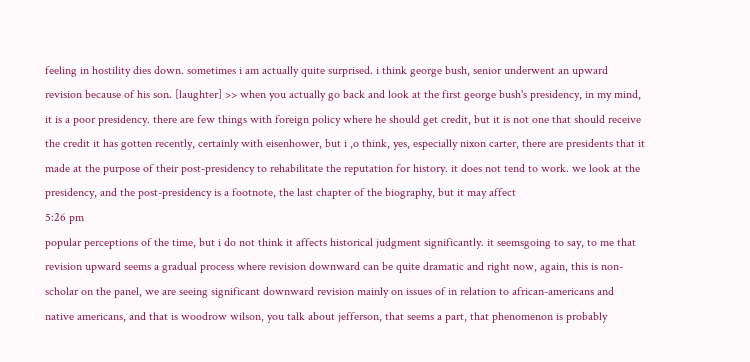feeling in hostility dies down. sometimes i am actually quite surprised. i think george bush, senior underwent an upward revision because of his son. [laughter] >> when you actually go back and look at the first george bush's presidency, in my mind, it is a poor presidency. there are few things with foreign policy where he should get credit, but it is not one that should receive the credit it has gotten recently, certainly with eisenhower, but i ,o think, yes, especially nixon carter, there are presidents that it made at the purpose of their post-presidency to rehabilitate the reputation for history. it does not tend to work. we look at the presidency, and the post-presidency is a footnote, the last chapter of the biography, but it may affect
5:26 pm
popular perceptions of the time, but i do not think it affects historical judgment significantly. it seemsgoing to say, to me that revision upward seems a gradual process where revision downward can be quite dramatic and right now, again, this is non-scholar on the panel, we are seeing significant downward revision mainly on issues of in relation to african-americans and native americans, and that is woodrow wilson, you talk about jefferson, that seems a part, that phenomenon is probably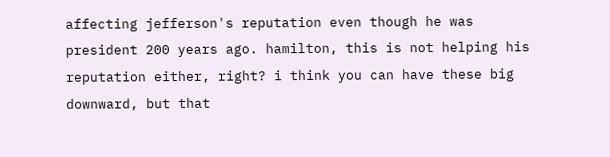affecting jefferson's reputation even though he was president 200 years ago. hamilton, this is not helping his reputation either, right? i think you can have these big downward, but that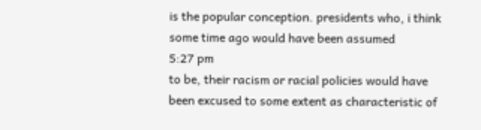is the popular conception. presidents who, i think some time ago would have been assumed
5:27 pm
to be, their racism or racial policies would have been excused to some extent as characteristic of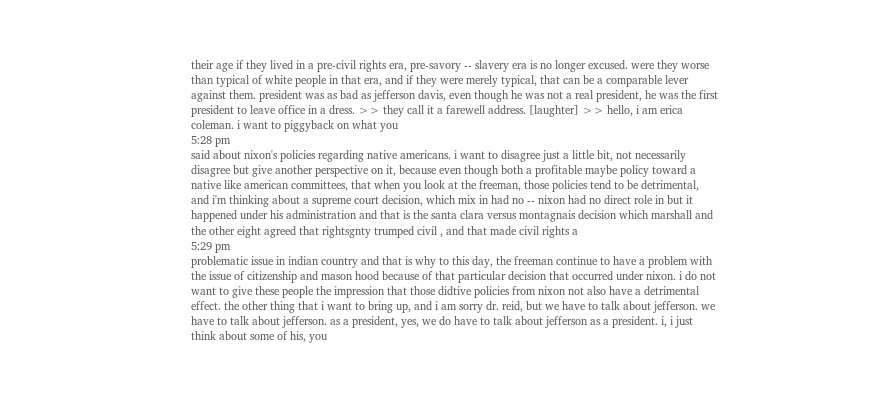their age if they lived in a pre-civil rights era, pre-savory -- slavery era is no longer excused. were they worse than typical of white people in that era, and if they were merely typical, that can be a comparable lever against them. president was as bad as jefferson davis, even though he was not a real president, he was the first president to leave office in a dress. >> they call it a farewell address. [laughter] >> hello, i am erica coleman. i want to piggyback on what you
5:28 pm
said about nixon's policies regarding native americans. i want to disagree just a little bit, not necessarily disagree but give another perspective on it, because even though both a profitable maybe policy toward a native like american committees, that when you look at the freeman, those policies tend to be detrimental, and i'm thinking about a supreme court decision, which mix in had no -- nixon had no direct role in but it happened under his administration and that is the santa clara versus montagnais decision which marshall and the other eight agreed that rightsgnty trumped civil , and that made civil rights a
5:29 pm
problematic issue in indian country and that is why to this day, the freeman continue to have a problem with the issue of citizenship and mason hood because of that particular decision that occurred under nixon. i do not want to give these people the impression that those didtive policies from nixon not also have a detrimental effect. the other thing that i want to bring up, and i am sorry dr. reid, but we have to talk about jefferson. we have to talk about jefferson. as a president, yes, we do have to talk about jefferson as a president. i, i just think about some of his, you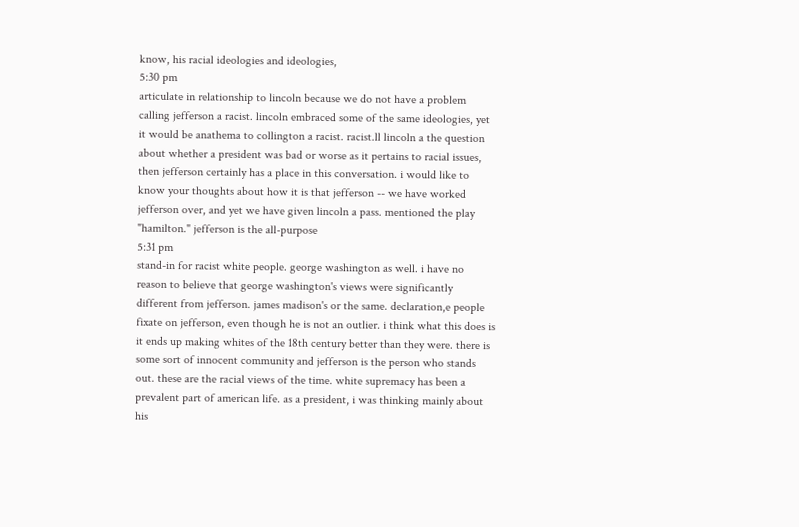know, his racial ideologies and ideologies,
5:30 pm
articulate in relationship to lincoln because we do not have a problem calling jefferson a racist. lincoln embraced some of the same ideologies, yet it would be anathema to collington a racist. racist.ll lincoln a the question about whether a president was bad or worse as it pertains to racial issues, then jefferson certainly has a place in this conversation. i would like to know your thoughts about how it is that jefferson -- we have worked jefferson over, and yet we have given lincoln a pass. mentioned the play "hamilton." jefferson is the all-purpose
5:31 pm
stand-in for racist white people. george washington as well. i have no reason to believe that george washington's views were significantly different from jefferson. james madison's or the same. declaration,e people fixate on jefferson, even though he is not an outlier. i think what this does is it ends up making whites of the 18th century better than they were. there is some sort of innocent community and jefferson is the person who stands out. these are the racial views of the time. white supremacy has been a prevalent part of american life. as a president, i was thinking mainly about his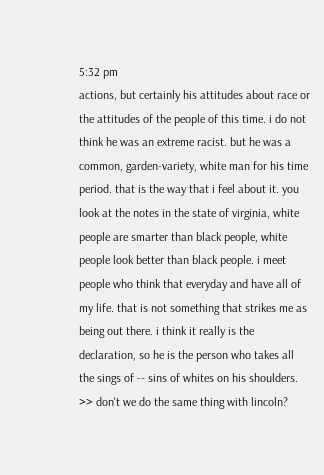5:32 pm
actions, but certainly his attitudes about race or the attitudes of the people of this time. i do not think he was an extreme racist. but he was a common, garden-variety, white man for his time period. that is the way that i feel about it. you look at the notes in the state of virginia, white people are smarter than black people, white people look better than black people. i meet people who think that everyday and have all of my life. that is not something that strikes me as being out there. i think it really is the declaration, so he is the person who takes all the sings of -- sins of whites on his shoulders. >> don't we do the same thing with lincoln?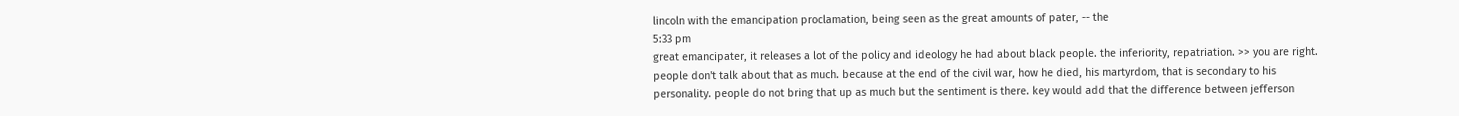lincoln with the emancipation proclamation, being seen as the great amounts of pater, -- the
5:33 pm
great emancipater, it releases a lot of the policy and ideology he had about black people. the inferiority, repatriation. >> you are right. people don't talk about that as much. because at the end of the civil war, how he died, his martyrdom, that is secondary to his personality. people do not bring that up as much but the sentiment is there. key would add that the difference between jefferson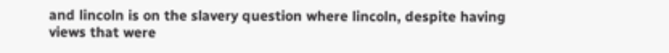and lincoln is on the slavery question where lincoln, despite having views that were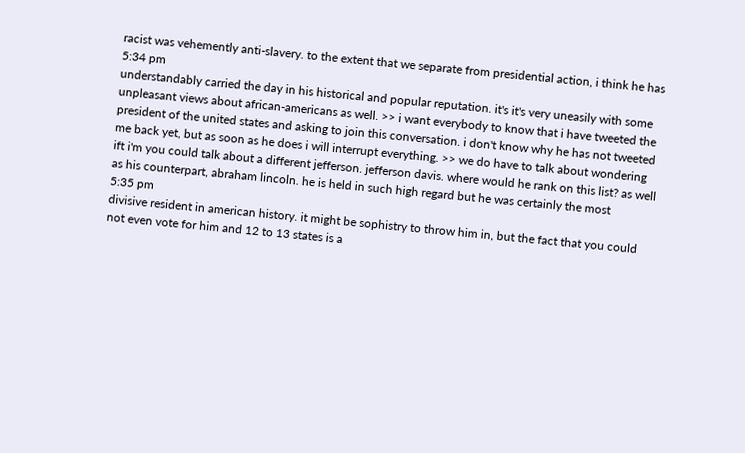racist was vehemently anti-slavery. to the extent that we separate from presidential action, i think he has
5:34 pm
understandably carried the day in his historical and popular reputation. it's it's very uneasily with some unpleasant views about african-americans as well. >> i want everybody to know that i have tweeted the president of the united states and asking to join this conversation. i don't know why he has not tweeted me back yet, but as soon as he does i will interrupt everything. >> we do have to talk about wondering ift i'm you could talk about a different jefferson. jefferson davis. where would he rank on this list? as well as his counterpart, abraham lincoln. he is held in such high regard but he was certainly the most
5:35 pm
divisive resident in american history. it might be sophistry to throw him in, but the fact that you could not even vote for him and 12 to 13 states is a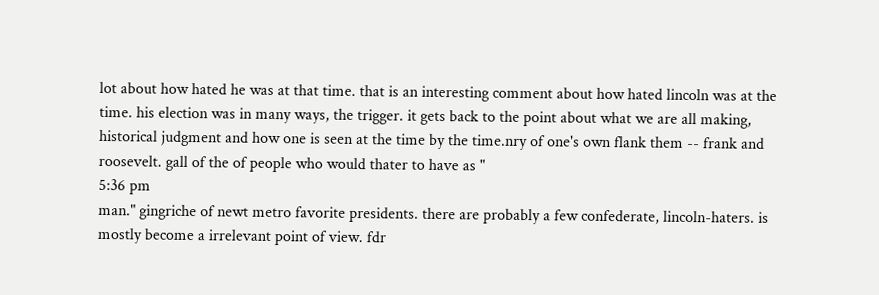lot about how hated he was at that time. that is an interesting comment about how hated lincoln was at the time. his election was in many ways, the trigger. it gets back to the point about what we are all making, historical judgment and how one is seen at the time by the time.nry of one's own flank them -- frank and roosevelt. gall of the of people who would thater to have as "
5:36 pm
man." gingriche of newt metro favorite presidents. there are probably a few confederate, lincoln-haters. is mostly become a irrelevant point of view. fdr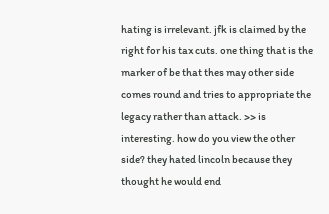hating is irrelevant. jfk is claimed by the right for his tax cuts. one thing that is the marker of be that thes may other side comes round and tries to appropriate the legacy rather than attack. >> is interesting. how do you view the other side? they hated lincoln because they thought he would end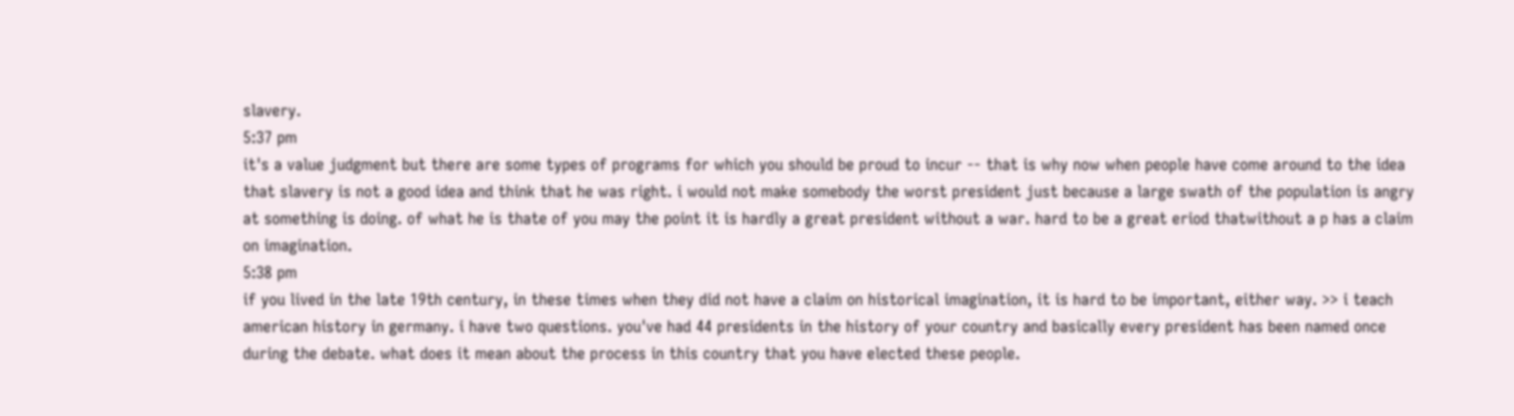slavery.
5:37 pm
it's a value judgment but there are some types of programs for which you should be proud to incur -- that is why now when people have come around to the idea that slavery is not a good idea and think that he was right. i would not make somebody the worst president just because a large swath of the population is angry at something is doing. of what he is thate of you may the point it is hardly a great president without a war. hard to be a great eriod thatwithout a p has a claim on imagination.
5:38 pm
if you lived in the late 19th century, in these times when they did not have a claim on historical imagination, it is hard to be important, either way. >> i teach american history in germany. i have two questions. you've had 44 presidents in the history of your country and basically every president has been named once during the debate. what does it mean about the process in this country that you have elected these people.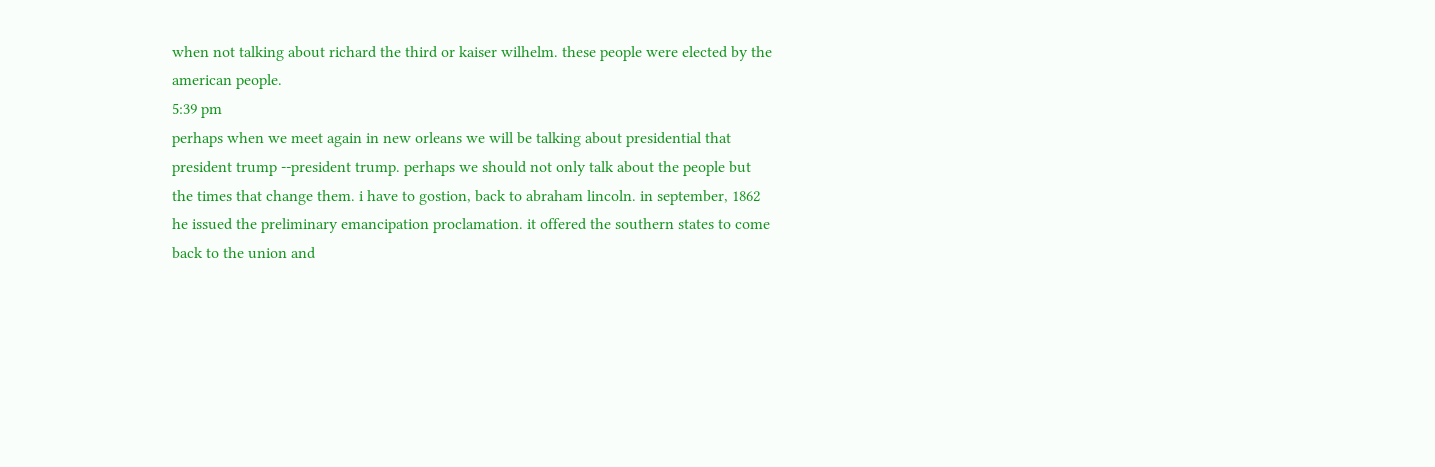when not talking about richard the third or kaiser wilhelm. these people were elected by the american people.
5:39 pm
perhaps when we meet again in new orleans we will be talking about presidential that president trump --president trump. perhaps we should not only talk about the people but the times that change them. i have to gostion, back to abraham lincoln. in september, 1862 he issued the preliminary emancipation proclamation. it offered the southern states to come back to the union and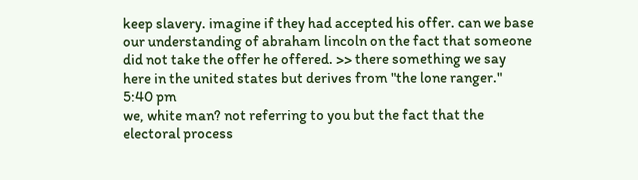keep slavery. imagine if they had accepted his offer. can we base our understanding of abraham lincoln on the fact that someone did not take the offer he offered. >> there something we say here in the united states but derives from "the lone ranger."
5:40 pm
we, white man? not referring to you but the fact that the electoral process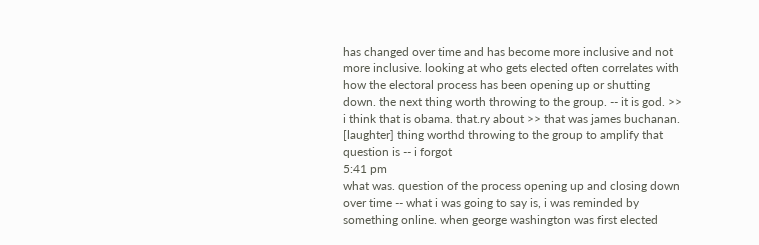has changed over time and has become more inclusive and not more inclusive. looking at who gets elected often correlates with how the electoral process has been opening up or shutting down. the next thing worth throwing to the group. -- it is god. >> i think that is obama. that.ry about >> that was james buchanan. [laughter] thing worthd throwing to the group to amplify that question is -- i forgot
5:41 pm
what was. question of the process opening up and closing down over time -- what i was going to say is, i was reminded by something online. when george washington was first elected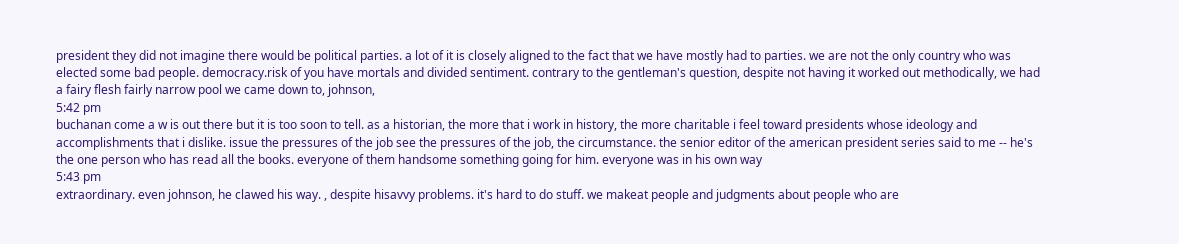president they did not imagine there would be political parties. a lot of it is closely aligned to the fact that we have mostly had to parties. we are not the only country who was elected some bad people. democracy.risk of you have mortals and divided sentiment. contrary to the gentleman's question, despite not having it worked out methodically, we had a fairy flesh fairly narrow pool we came down to, johnson,
5:42 pm
buchanan come a w is out there but it is too soon to tell. as a historian, the more that i work in history, the more charitable i feel toward presidents whose ideology and accomplishments that i dislike. issue the pressures of the job see the pressures of the job, the circumstance. the senior editor of the american president series said to me -- he's the one person who has read all the books. everyone of them handsome something going for him. everyone was in his own way
5:43 pm
extraordinary. even johnson, he clawed his way. , despite hisavvy problems. it's hard to do stuff. we makeat people and judgments about people who are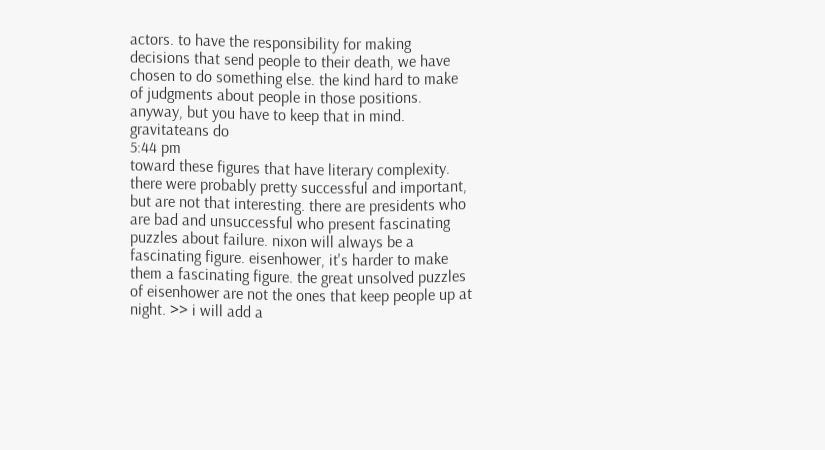actors. to have the responsibility for making decisions that send people to their death, we have chosen to do something else. the kind hard to make of judgments about people in those positions. anyway, but you have to keep that in mind. gravitateans do
5:44 pm
toward these figures that have literary complexity. there were probably pretty successful and important, but are not that interesting. there are presidents who are bad and unsuccessful who present fascinating puzzles about failure. nixon will always be a fascinating figure. eisenhower, it's harder to make them a fascinating figure. the great unsolved puzzles of eisenhower are not the ones that keep people up at night. >> i will add a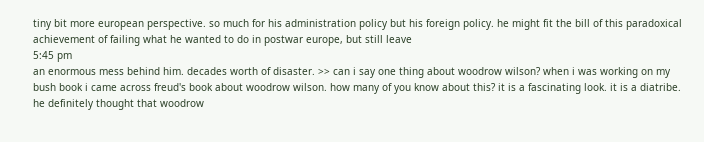tiny bit more european perspective. so much for his administration policy but his foreign policy. he might fit the bill of this paradoxical achievement of failing what he wanted to do in postwar europe, but still leave
5:45 pm
an enormous mess behind him. decades worth of disaster. >> can i say one thing about woodrow wilson? when i was working on my bush book i came across freud's book about woodrow wilson. how many of you know about this? it is a fascinating look. it is a diatribe. he definitely thought that woodrow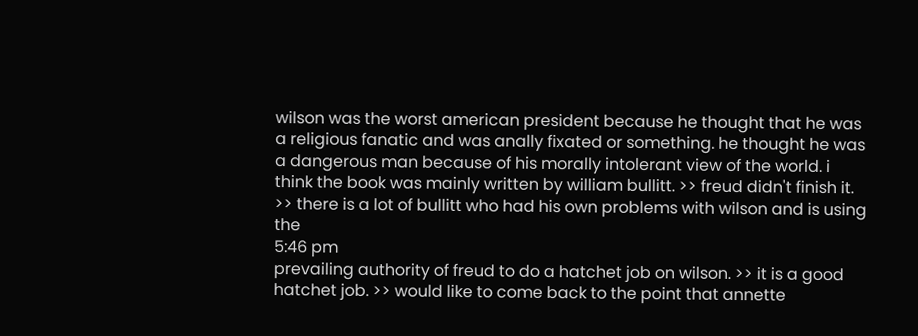wilson was the worst american president because he thought that he was a religious fanatic and was anally fixated or something. he thought he was a dangerous man because of his morally intolerant view of the world. i think the book was mainly written by william bullitt. >> freud didn't finish it. >> there is a lot of bullitt who had his own problems with wilson and is using the
5:46 pm
prevailing authority of freud to do a hatchet job on wilson. >> it is a good hatchet job. >> would like to come back to the point that annette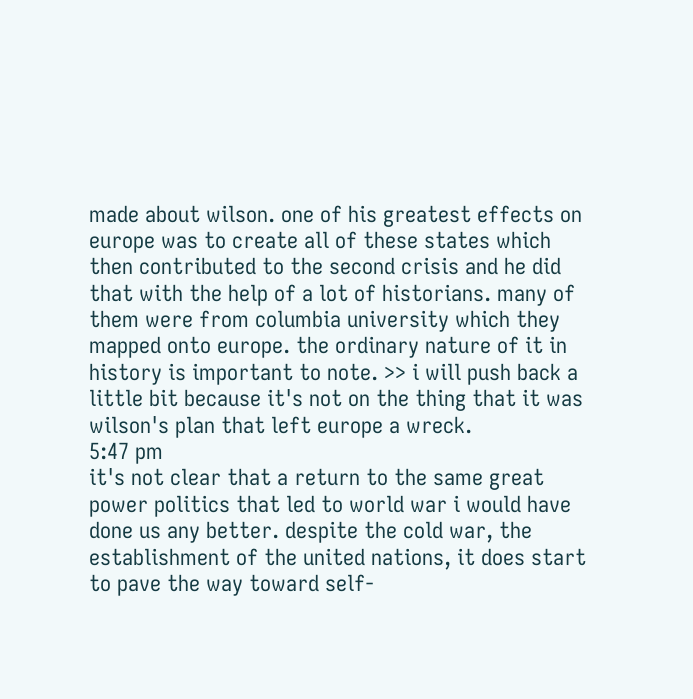made about wilson. one of his greatest effects on europe was to create all of these states which then contributed to the second crisis and he did that with the help of a lot of historians. many of them were from columbia university which they mapped onto europe. the ordinary nature of it in history is important to note. >> i will push back a little bit because it's not on the thing that it was wilson's plan that left europe a wreck.
5:47 pm
it's not clear that a return to the same great power politics that led to world war i would have done us any better. despite the cold war, the establishment of the united nations, it does start to pave the way toward self-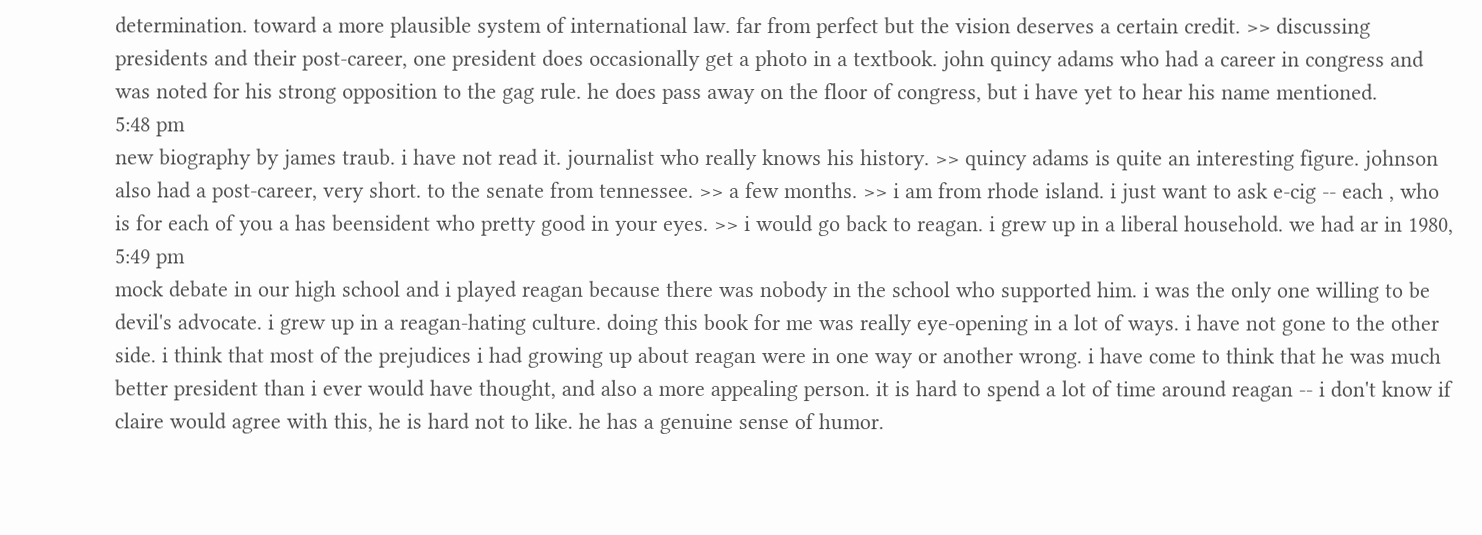determination. toward a more plausible system of international law. far from perfect but the vision deserves a certain credit. >> discussing presidents and their post-career, one president does occasionally get a photo in a textbook. john quincy adams who had a career in congress and was noted for his strong opposition to the gag rule. he does pass away on the floor of congress, but i have yet to hear his name mentioned.
5:48 pm
new biography by james traub. i have not read it. journalist who really knows his history. >> quincy adams is quite an interesting figure. johnson also had a post-career, very short. to the senate from tennessee. >> a few months. >> i am from rhode island. i just want to ask e-cig -- each , who is for each of you a has beensident who pretty good in your eyes. >> i would go back to reagan. i grew up in a liberal household. we had ar in 1980,
5:49 pm
mock debate in our high school and i played reagan because there was nobody in the school who supported him. i was the only one willing to be devil's advocate. i grew up in a reagan-hating culture. doing this book for me was really eye-opening in a lot of ways. i have not gone to the other side. i think that most of the prejudices i had growing up about reagan were in one way or another wrong. i have come to think that he was much better president than i ever would have thought, and also a more appealing person. it is hard to spend a lot of time around reagan -- i don't know if claire would agree with this, he is hard not to like. he has a genuine sense of humor.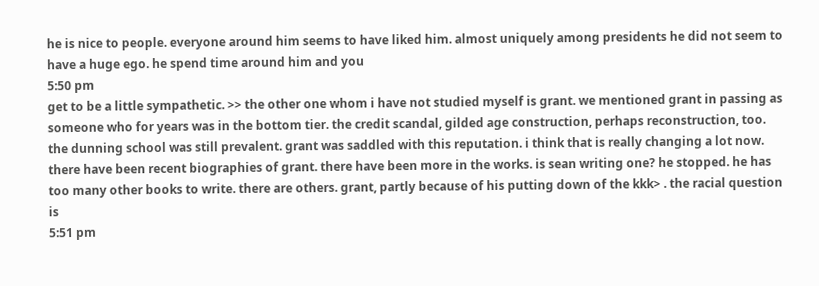he is nice to people. everyone around him seems to have liked him. almost uniquely among presidents he did not seem to have a huge ego. he spend time around him and you
5:50 pm
get to be a little sympathetic. >> the other one whom i have not studied myself is grant. we mentioned grant in passing as someone who for years was in the bottom tier. the credit scandal, gilded age construction, perhaps reconstruction, too. the dunning school was still prevalent. grant was saddled with this reputation. i think that is really changing a lot now. there have been recent biographies of grant. there have been more in the works. is sean writing one? he stopped. he has too many other books to write. there are others. grant, partly because of his putting down of the kkk> . the racial question is
5:51 pm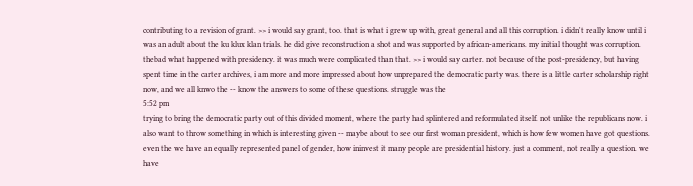contributing to a revision of grant. >> i would say grant, too. that is what i grew up with, great general and all this corruption. i didn't really know until i was an adult about the ku klux klan trials. he did give reconstruction a shot and was supported by african-americans. my initial thought was corruption. thebad what happened with presidency. it was much were complicated than that. >> i would say carter. not because of the post-presidency, but having spent time in the carter archives, i am more and more impressed about how unprepared the democratic party was. there is a little carter scholarship right now, and we all knwo the -- know the answers to some of these questions. struggle was the
5:52 pm
trying to bring the democratic party out of this divided moment, where the party had splintered and reformulated itself. not unlike the republicans now. i also want to throw something in which is interesting given -- maybe about to see our first woman president, which is how few women have got questions. even the we have an equally represented panel of gender, how ininvest it many people are presidential history. just a comment, not really a question. we have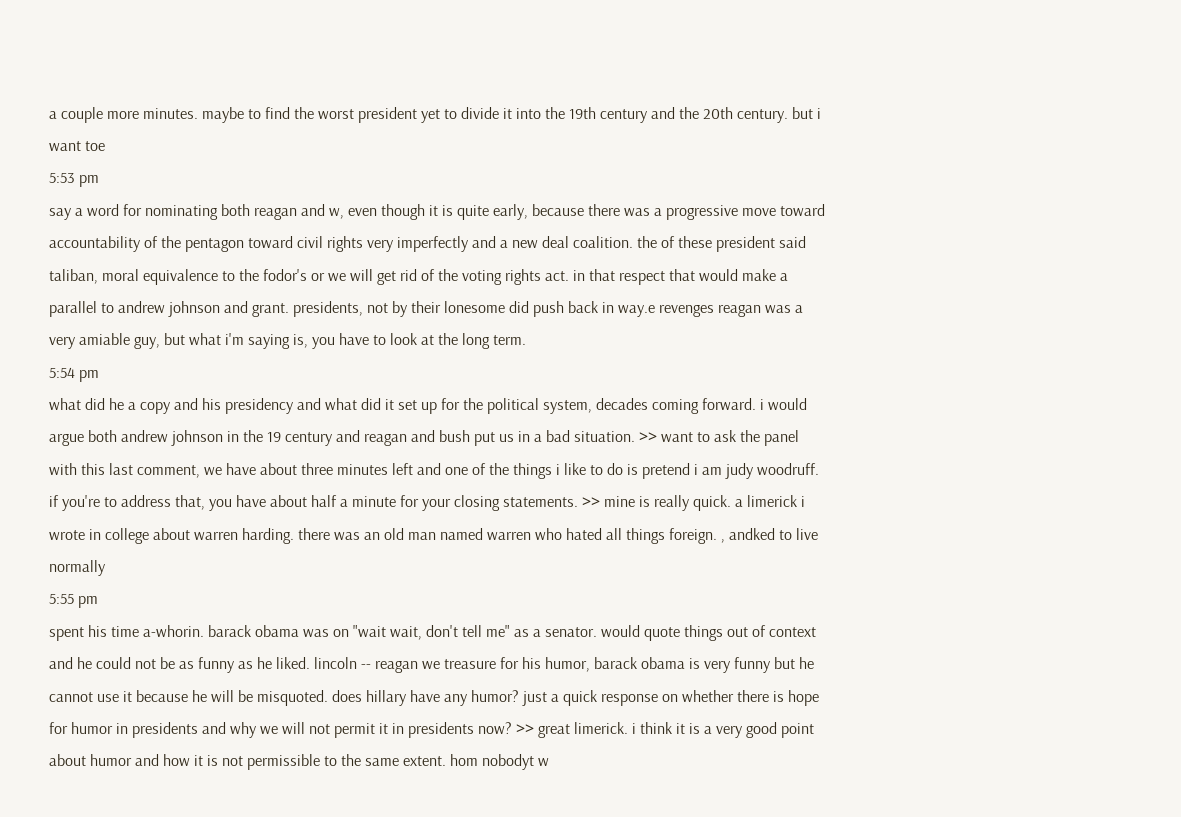a couple more minutes. maybe to find the worst president yet to divide it into the 19th century and the 20th century. but i want toe
5:53 pm
say a word for nominating both reagan and w, even though it is quite early, because there was a progressive move toward accountability of the pentagon toward civil rights very imperfectly and a new deal coalition. the of these president said taliban, moral equivalence to the fodor's or we will get rid of the voting rights act. in that respect that would make a parallel to andrew johnson and grant. presidents, not by their lonesome did push back in way.e revenges reagan was a very amiable guy, but what i'm saying is, you have to look at the long term.
5:54 pm
what did he a copy and his presidency and what did it set up for the political system, decades coming forward. i would argue both andrew johnson in the 19 century and reagan and bush put us in a bad situation. >> want to ask the panel with this last comment, we have about three minutes left and one of the things i like to do is pretend i am judy woodruff. if you're to address that, you have about half a minute for your closing statements. >> mine is really quick. a limerick i wrote in college about warren harding. there was an old man named warren who hated all things foreign. , andked to live normally
5:55 pm
spent his time a-whorin. barack obama was on "wait wait, don't tell me" as a senator. would quote things out of context and he could not be as funny as he liked. lincoln -- reagan we treasure for his humor, barack obama is very funny but he cannot use it because he will be misquoted. does hillary have any humor? just a quick response on whether there is hope for humor in presidents and why we will not permit it in presidents now? >> great limerick. i think it is a very good point about humor and how it is not permissible to the same extent. hom nobodyt w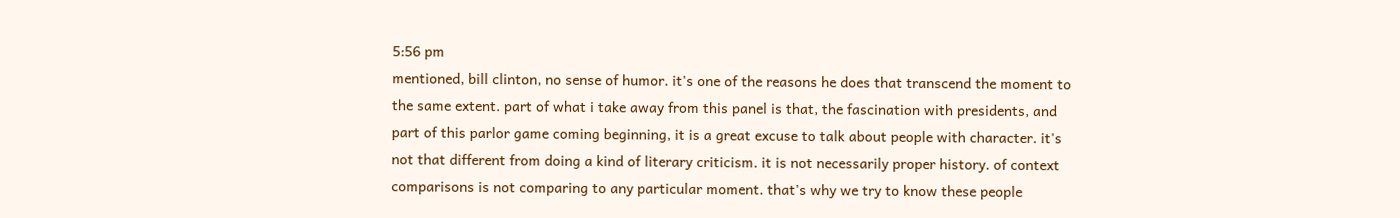5:56 pm
mentioned, bill clinton, no sense of humor. it's one of the reasons he does that transcend the moment to the same extent. part of what i take away from this panel is that, the fascination with presidents, and part of this parlor game coming beginning, it is a great excuse to talk about people with character. it's not that different from doing a kind of literary criticism. it is not necessarily proper history. of context comparisons is not comparing to any particular moment. that's why we try to know these people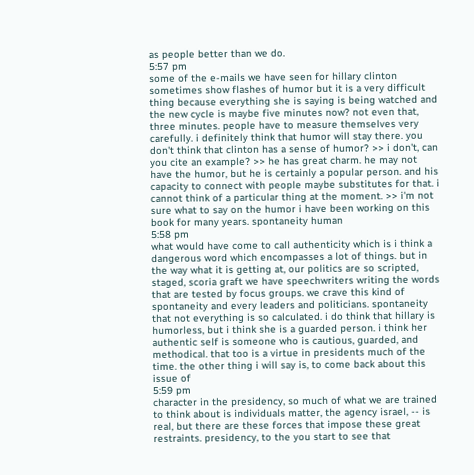as people better than we do.
5:57 pm
some of the e-mails we have seen for hillary clinton sometimes show flashes of humor but it is a very difficult thing because everything she is saying is being watched and the new cycle is maybe five minutes now? not even that, three minutes. people have to measure themselves very carefully. i definitely think that humor will stay there. you don't think that clinton has a sense of humor? >> i don't, can you cite an example? >> he has great charm. he may not have the humor, but he is certainly a popular person. and his capacity to connect with people maybe substitutes for that. i cannot think of a particular thing at the moment. >> i'm not sure what to say on the humor i have been working on this book for many years. spontaneity human
5:58 pm
what would have come to call authenticity which is i think a dangerous word which encompasses a lot of things. but in the way what it is getting at, our politics are so scripted, staged, scoria graft we have speechwriters writing the words that are tested by focus groups. we crave this kind of spontaneity and every leaders and politicians. spontaneity that not everything is so calculated. i do think that hillary is humorless, but i think she is a guarded person. i think her authentic self is someone who is cautious, guarded, and methodical. that too is a virtue in presidents much of the time. the other thing i will say is, to come back about this issue of
5:59 pm
character in the presidency, so much of what we are trained to think about is individuals matter, the agency israel, -- is real, but there are these forces that impose these great restraints. presidency, to the you start to see that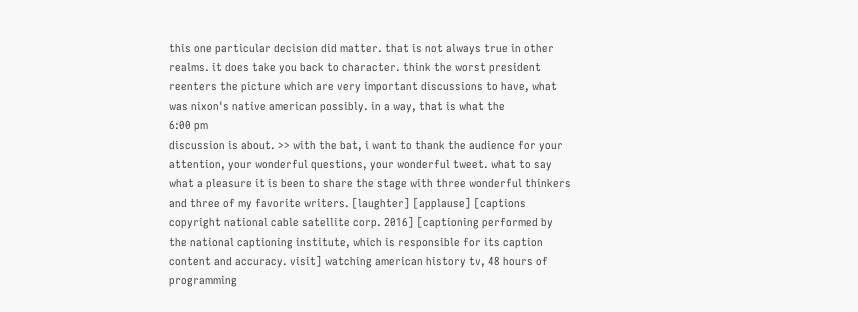this one particular decision did matter. that is not always true in other realms. it does take you back to character. think the worst president reenters the picture which are very important discussions to have, what was nixon's native american possibly. in a way, that is what the
6:00 pm
discussion is about. >> with the bat, i want to thank the audience for your attention, your wonderful questions, your wonderful tweet. what to say what a pleasure it is been to share the stage with three wonderful thinkers and three of my favorite writers. [laughter] [applause] [captions copyright national cable satellite corp. 2016] [captioning performed by the national captioning institute, which is responsible for its caption content and accuracy. visit] watching american history tv, 48 hours of programming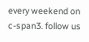every weekend on c-span3. follow us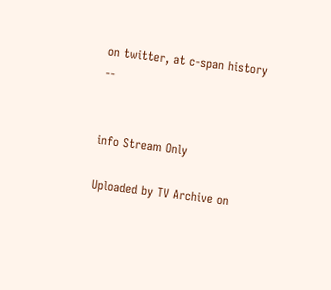on twitter, at c-span history --


info Stream Only

Uploaded by TV Archive on